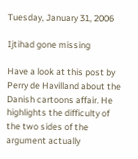Tuesday, January 31, 2006

Ijtihad gone missing

Have a look at this post by Perry de Havilland about the Danish cartoons affair. He highlights the difficulty of the two sides of the argument actually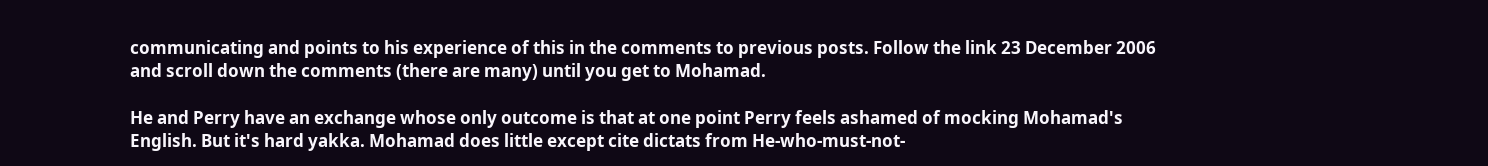communicating and points to his experience of this in the comments to previous posts. Follow the link 23 December 2006 and scroll down the comments (there are many) until you get to Mohamad.

He and Perry have an exchange whose only outcome is that at one point Perry feels ashamed of mocking Mohamad's English. But it's hard yakka. Mohamad does little except cite dictats from He-who-must-not-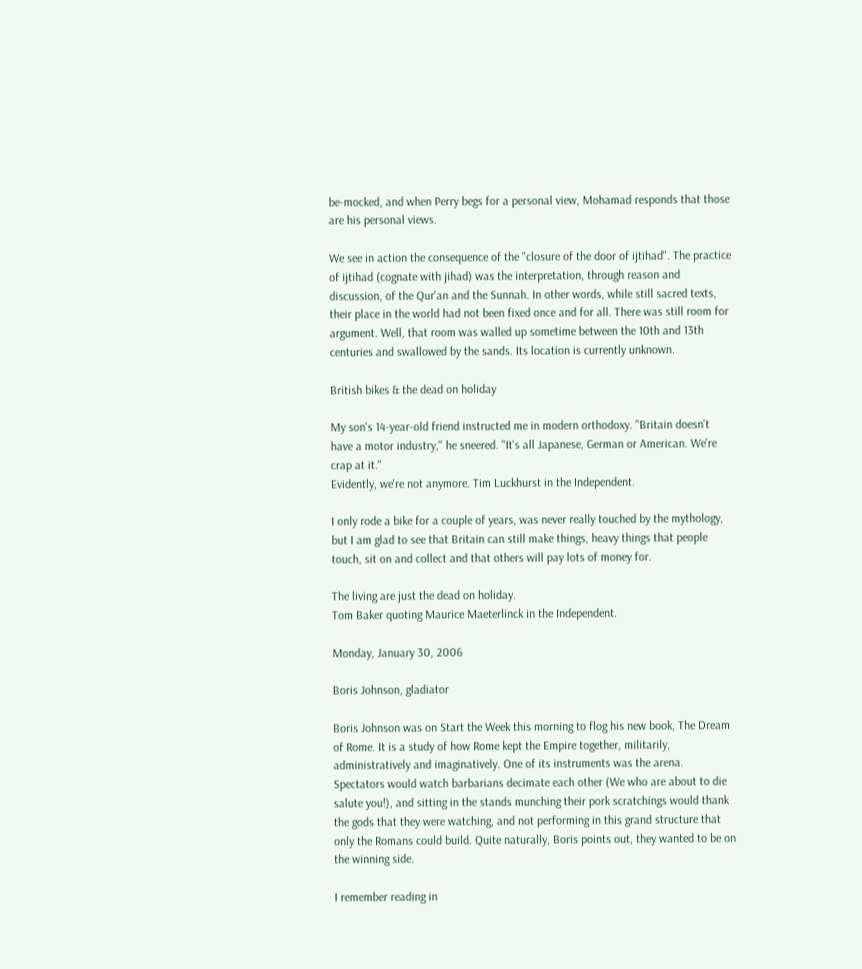be-mocked, and when Perry begs for a personal view, Mohamad responds that those are his personal views.

We see in action the consequence of the "closure of the door of ijtihad". The practice of ijtihad (cognate with jihad) was the interpretation, through reason and discussion, of the Qur'an and the Sunnah. In other words, while still sacred texts, their place in the world had not been fixed once and for all. There was still room for argument. Well, that room was walled up sometime between the 10th and 13th centuries and swallowed by the sands. Its location is currently unknown.

British bikes & the dead on holiday

My son's 14-year-old friend instructed me in modern orthodoxy. "Britain doesn't have a motor industry," he sneered. "It's all Japanese, German or American. We're crap at it."
Evidently, we're not anymore. Tim Luckhurst in the Independent.

I only rode a bike for a couple of years, was never really touched by the mythology, but I am glad to see that Britain can still make things, heavy things that people touch, sit on and collect and that others will pay lots of money for.

The living are just the dead on holiday.
Tom Baker quoting Maurice Maeterlinck in the Independent.

Monday, January 30, 2006

Boris Johnson, gladiator

Boris Johnson was on Start the Week this morning to flog his new book, The Dream of Rome. It is a study of how Rome kept the Empire together, militarily, administratively and imaginatively. One of its instruments was the arena. Spectators would watch barbarians decimate each other (We who are about to die salute you!), and sitting in the stands munching their pork scratchings would thank the gods that they were watching, and not performing in this grand structure that only the Romans could build. Quite naturally, Boris points out, they wanted to be on the winning side.

I remember reading in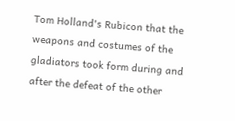Tom Holland's Rubicon that the weapons and costumes of the gladiators took form during and after the defeat of the other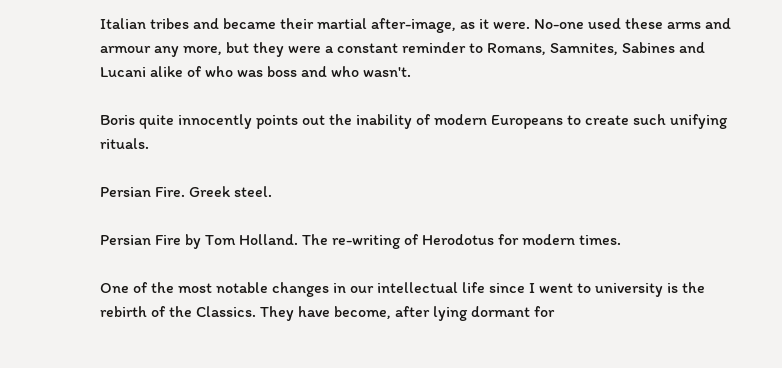Italian tribes and became their martial after-image, as it were. No-one used these arms and armour any more, but they were a constant reminder to Romans, Samnites, Sabines and Lucani alike of who was boss and who wasn't.

Boris quite innocently points out the inability of modern Europeans to create such unifying rituals.

Persian Fire. Greek steel.

Persian Fire by Tom Holland. The re-writing of Herodotus for modern times.

One of the most notable changes in our intellectual life since I went to university is the rebirth of the Classics. They have become, after lying dormant for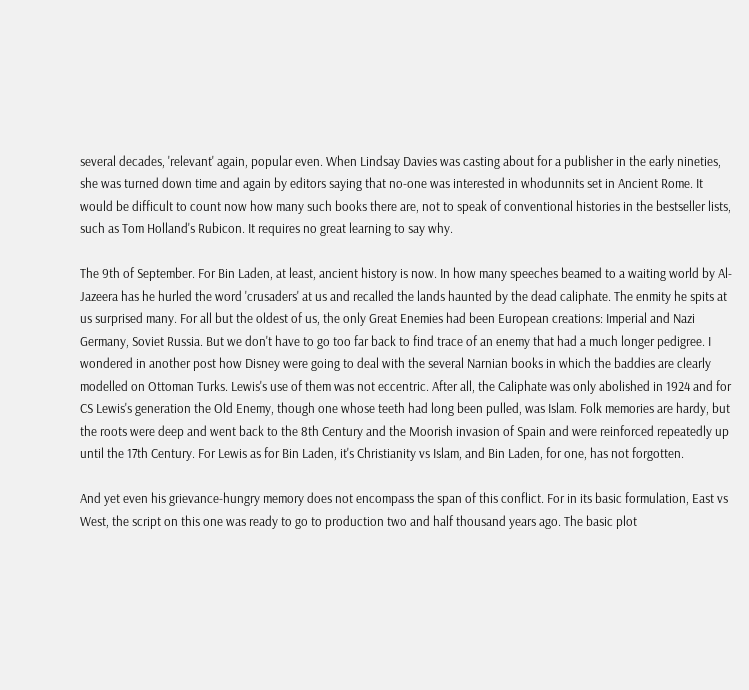several decades, 'relevant' again, popular even. When Lindsay Davies was casting about for a publisher in the early nineties, she was turned down time and again by editors saying that no-one was interested in whodunnits set in Ancient Rome. It would be difficult to count now how many such books there are, not to speak of conventional histories in the bestseller lists, such as Tom Holland's Rubicon. It requires no great learning to say why.

The 9th of September. For Bin Laden, at least, ancient history is now. In how many speeches beamed to a waiting world by Al-Jazeera has he hurled the word 'crusaders' at us and recalled the lands haunted by the dead caliphate. The enmity he spits at us surprised many. For all but the oldest of us, the only Great Enemies had been European creations: Imperial and Nazi Germany, Soviet Russia. But we don't have to go too far back to find trace of an enemy that had a much longer pedigree. I wondered in another post how Disney were going to deal with the several Narnian books in which the baddies are clearly modelled on Ottoman Turks. Lewis's use of them was not eccentric. After all, the Caliphate was only abolished in 1924 and for CS Lewis's generation the Old Enemy, though one whose teeth had long been pulled, was Islam. Folk memories are hardy, but the roots were deep and went back to the 8th Century and the Moorish invasion of Spain and were reinforced repeatedly up until the 17th Century. For Lewis as for Bin Laden, it's Christianity vs Islam, and Bin Laden, for one, has not forgotten.

And yet even his grievance-hungry memory does not encompass the span of this conflict. For in its basic formulation, East vs West, the script on this one was ready to go to production two and half thousand years ago. The basic plot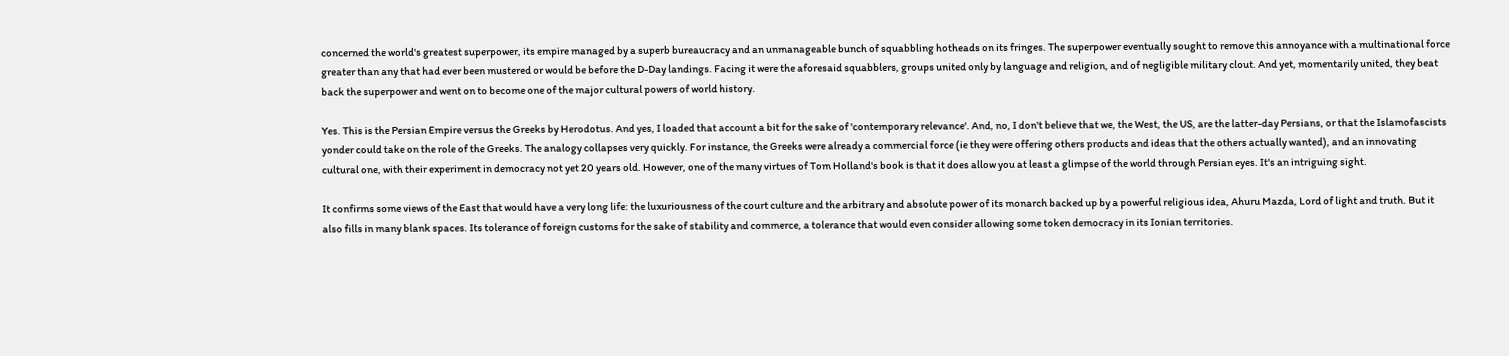concerned the world's greatest superpower, its empire managed by a superb bureaucracy and an unmanageable bunch of squabbling hotheads on its fringes. The superpower eventually sought to remove this annoyance with a multinational force greater than any that had ever been mustered or would be before the D-Day landings. Facing it were the aforesaid squabblers, groups united only by language and religion, and of negligible military clout. And yet, momentarily united, they beat back the superpower and went on to become one of the major cultural powers of world history.

Yes. This is the Persian Empire versus the Greeks by Herodotus. And yes, I loaded that account a bit for the sake of 'contemporary relevance'. And, no, I don't believe that we, the West, the US, are the latter-day Persians, or that the Islamofascists yonder could take on the role of the Greeks. The analogy collapses very quickly. For instance, the Greeks were already a commercial force (ie they were offering others products and ideas that the others actually wanted), and an innovating cultural one, with their experiment in democracy not yet 20 years old. However, one of the many virtues of Tom Holland's book is that it does allow you at least a glimpse of the world through Persian eyes. It's an intriguing sight.

It confirms some views of the East that would have a very long life: the luxuriousness of the court culture and the arbitrary and absolute power of its monarch backed up by a powerful religious idea, Ahuru Mazda, Lord of light and truth. But it also fills in many blank spaces. Its tolerance of foreign customs for the sake of stability and commerce, a tolerance that would even consider allowing some token democracy in its Ionian territories.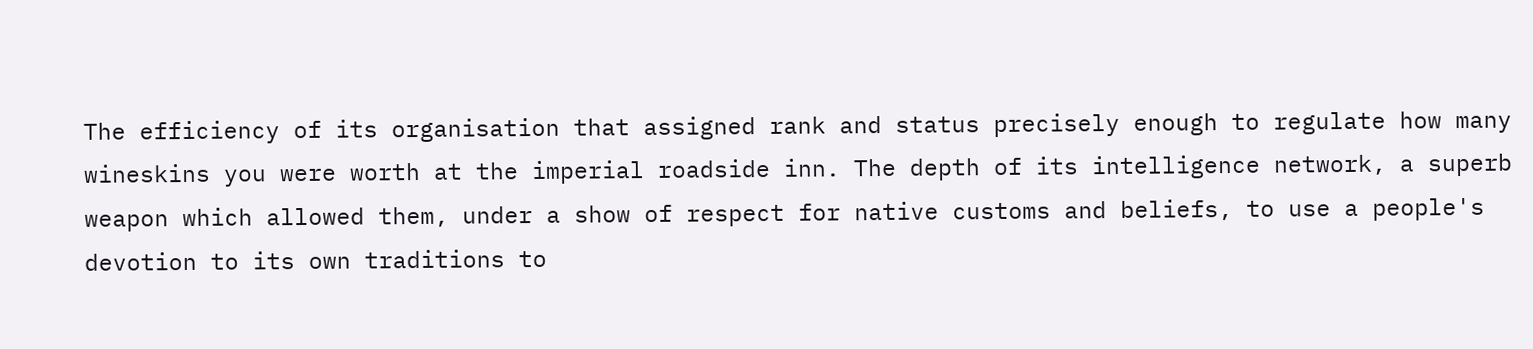The efficiency of its organisation that assigned rank and status precisely enough to regulate how many wineskins you were worth at the imperial roadside inn. The depth of its intelligence network, a superb weapon which allowed them, under a show of respect for native customs and beliefs, to use a people's devotion to its own traditions to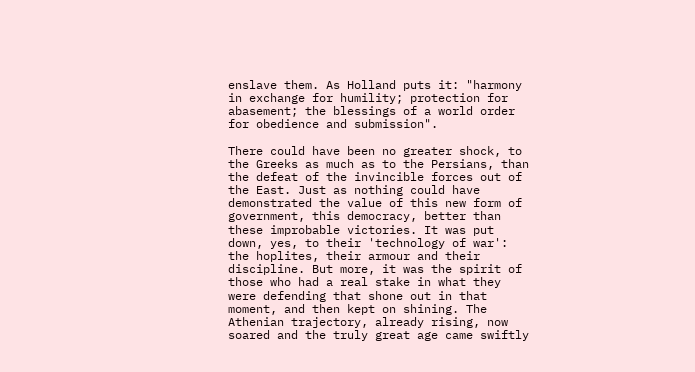enslave them. As Holland puts it: "harmony in exchange for humility; protection for abasement; the blessings of a world order for obedience and submission".

There could have been no greater shock, to the Greeks as much as to the Persians, than the defeat of the invincible forces out of the East. Just as nothing could have demonstrated the value of this new form of government, this democracy, better than these improbable victories. It was put down, yes, to their 'technology of war': the hoplites, their armour and their discipline. But more, it was the spirit of those who had a real stake in what they were defending that shone out in that moment, and then kept on shining. The Athenian trajectory, already rising, now soared and the truly great age came swiftly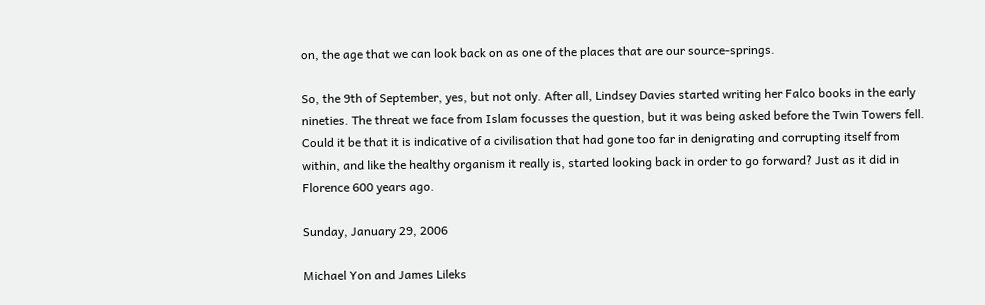on, the age that we can look back on as one of the places that are our source-springs.

So, the 9th of September, yes, but not only. After all, Lindsey Davies started writing her Falco books in the early nineties. The threat we face from Islam focusses the question, but it was being asked before the Twin Towers fell. Could it be that it is indicative of a civilisation that had gone too far in denigrating and corrupting itself from within, and like the healthy organism it really is, started looking back in order to go forward? Just as it did in Florence 600 years ago.

Sunday, January 29, 2006

Michael Yon and James Lileks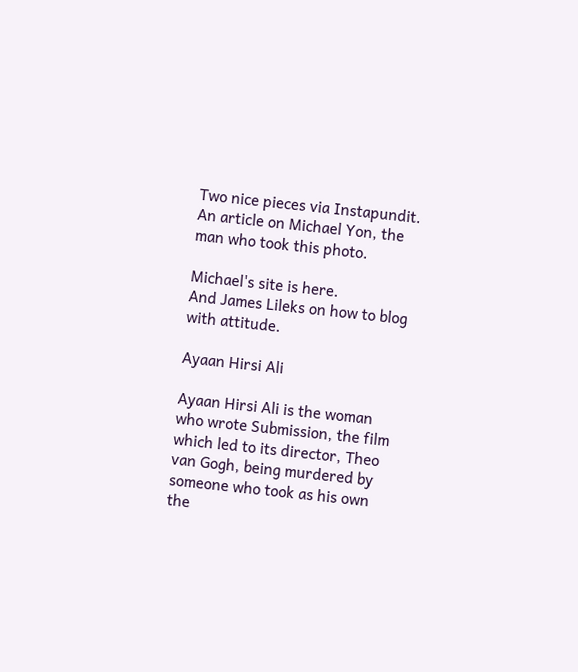Two nice pieces via Instapundit.
An article on Michael Yon, the man who took this photo.

Michael's site is here.
And James Lileks on how to blog with attitude.

Ayaan Hirsi Ali

Ayaan Hirsi Ali is the woman who wrote Submission, the film which led to its director, Theo van Gogh, being murdered by someone who took as his own the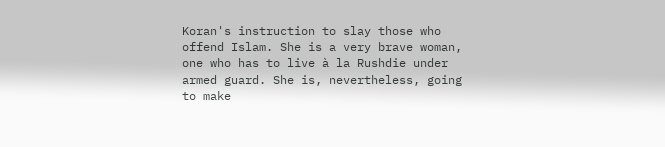Koran's instruction to slay those who offend Islam. She is a very brave woman, one who has to live à la Rushdie under armed guard. She is, nevertheless, going to make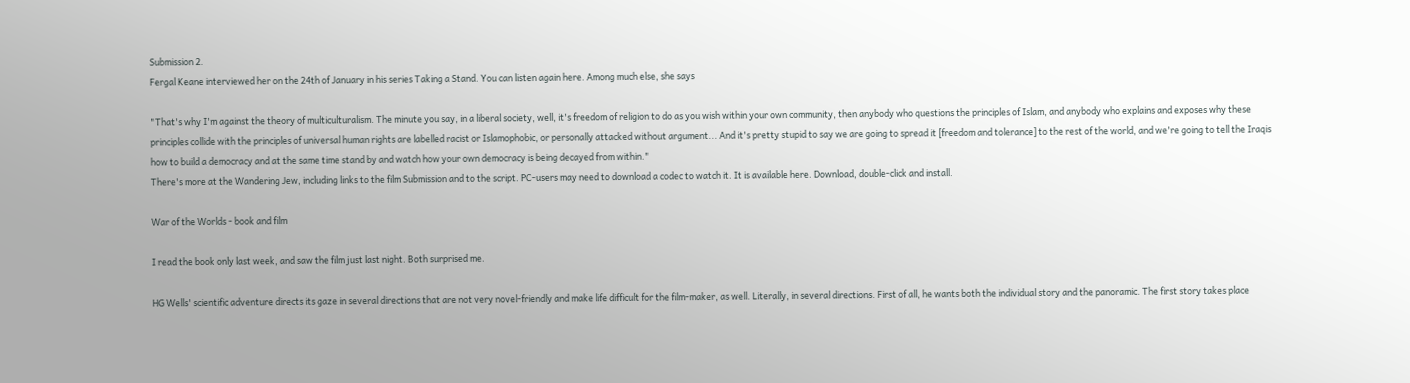Submission 2.
Fergal Keane interviewed her on the 24th of January in his series Taking a Stand. You can listen again here. Among much else, she says

"That's why I'm against the theory of multiculturalism. The minute you say, in a liberal society, well, it's freedom of religion to do as you wish within your own community, then anybody who questions the principles of Islam, and anybody who explains and exposes why these principles collide with the principles of universal human rights are labelled racist or Islamophobic, or personally attacked without argument... And it's pretty stupid to say we are going to spread it [freedom and tolerance] to the rest of the world, and we're going to tell the Iraqis how to build a democracy and at the same time stand by and watch how your own democracy is being decayed from within."
There's more at the Wandering Jew, including links to the film Submission and to the script. PC-users may need to download a codec to watch it. It is available here. Download, double-click and install.

War of the Worlds - book and film

I read the book only last week, and saw the film just last night. Both surprised me.

HG Wells' scientific adventure directs its gaze in several directions that are not very novel-friendly and make life difficult for the film-maker, as well. Literally, in several directions. First of all, he wants both the individual story and the panoramic. The first story takes place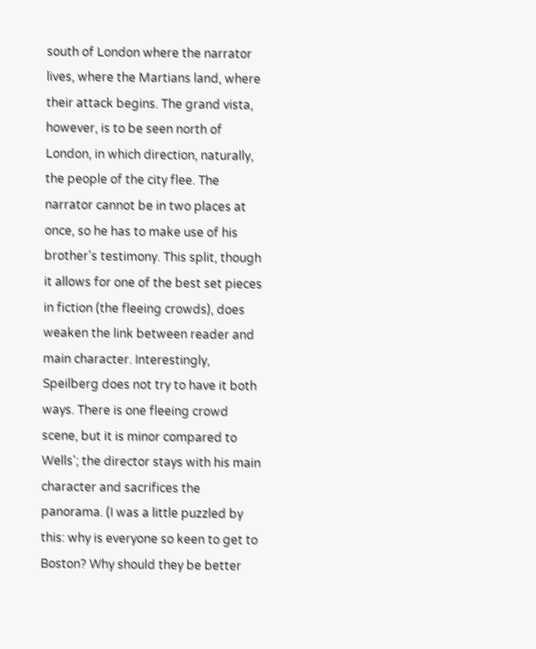south of London where the narrator lives, where the Martians land, where their attack begins. The grand vista, however, is to be seen north of London, in which direction, naturally, the people of the city flee. The narrator cannot be in two places at once, so he has to make use of his brother's testimony. This split, though it allows for one of the best set pieces in fiction (the fleeing crowds), does weaken the link between reader and main character. Interestingly, Speilberg does not try to have it both ways. There is one fleeing crowd scene, but it is minor compared to Wells'; the director stays with his main character and sacrifices the panorama. (I was a little puzzled by this: why is everyone so keen to get to Boston? Why should they be better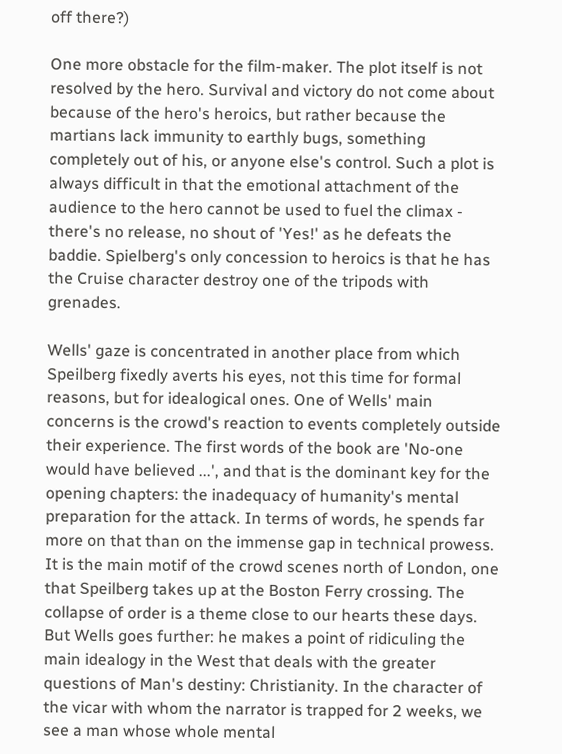off there?)

One more obstacle for the film-maker. The plot itself is not resolved by the hero. Survival and victory do not come about because of the hero's heroics, but rather because the martians lack immunity to earthly bugs, something completely out of his, or anyone else's control. Such a plot is always difficult in that the emotional attachment of the audience to the hero cannot be used to fuel the climax - there's no release, no shout of 'Yes!' as he defeats the baddie. Spielberg's only concession to heroics is that he has the Cruise character destroy one of the tripods with grenades.

Wells' gaze is concentrated in another place from which Speilberg fixedly averts his eyes, not this time for formal reasons, but for idealogical ones. One of Wells' main concerns is the crowd's reaction to events completely outside their experience. The first words of the book are 'No-one would have believed ...', and that is the dominant key for the opening chapters: the inadequacy of humanity's mental preparation for the attack. In terms of words, he spends far more on that than on the immense gap in technical prowess. It is the main motif of the crowd scenes north of London, one that Speilberg takes up at the Boston Ferry crossing. The collapse of order is a theme close to our hearts these days. But Wells goes further: he makes a point of ridiculing the main idealogy in the West that deals with the greater questions of Man's destiny: Christianity. In the character of the vicar with whom the narrator is trapped for 2 weeks, we see a man whose whole mental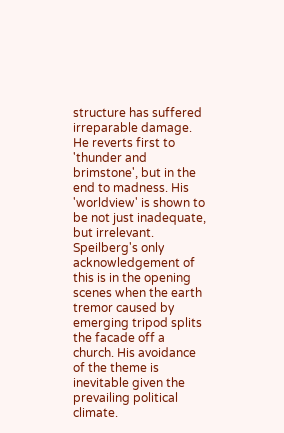structure has suffered irreparable damage. He reverts first to 'thunder and brimstone', but in the end to madness. His 'worldview' is shown to be not just inadequate, but irrelevant. Speilberg's only acknowledgement of this is in the opening scenes when the earth tremor caused by emerging tripod splits the facade off a church. His avoidance of the theme is inevitable given the prevailing political climate.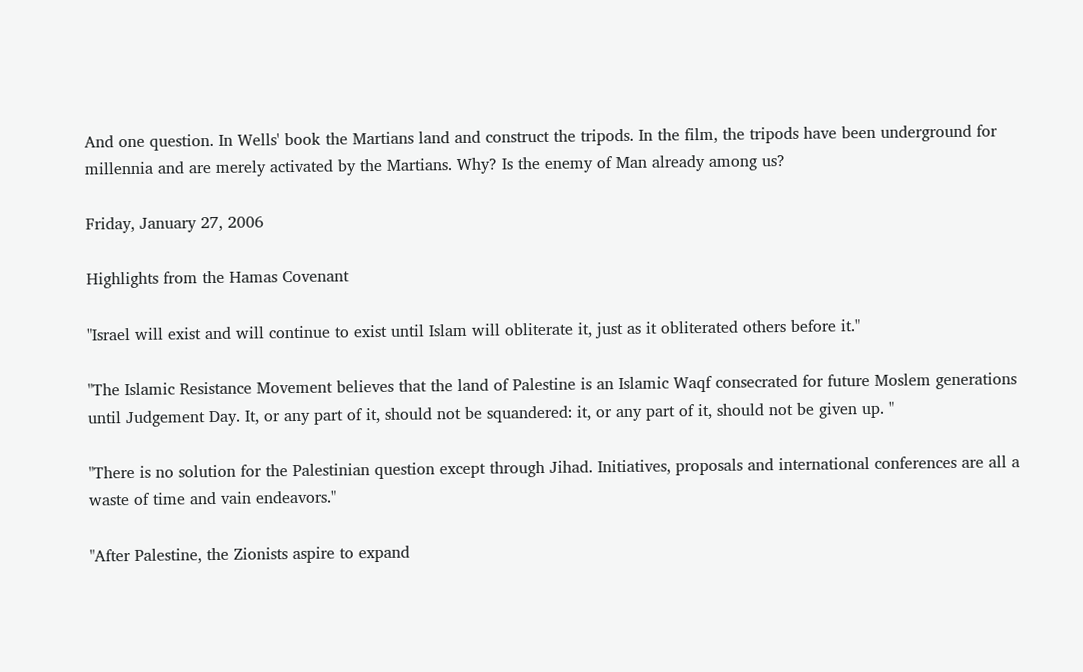And one question. In Wells' book the Martians land and construct the tripods. In the film, the tripods have been underground for millennia and are merely activated by the Martians. Why? Is the enemy of Man already among us?

Friday, January 27, 2006

Highlights from the Hamas Covenant

"Israel will exist and will continue to exist until Islam will obliterate it, just as it obliterated others before it."

"The Islamic Resistance Movement believes that the land of Palestine is an Islamic Waqf consecrated for future Moslem generations until Judgement Day. It, or any part of it, should not be squandered: it, or any part of it, should not be given up. "

"There is no solution for the Palestinian question except through Jihad. Initiatives, proposals and international conferences are all a waste of time and vain endeavors."

"After Palestine, the Zionists aspire to expand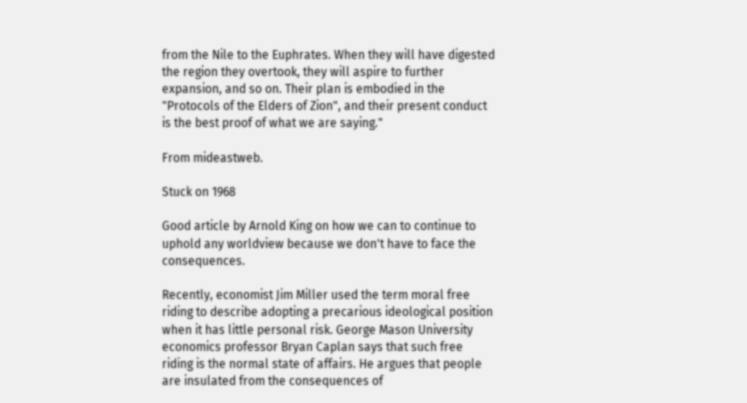from the Nile to the Euphrates. When they will have digested the region they overtook, they will aspire to further expansion, and so on. Their plan is embodied in the "Protocols of the Elders of Zion", and their present conduct is the best proof of what we are saying."

From mideastweb.

Stuck on 1968

Good article by Arnold King on how we can to continue to uphold any worldview because we don't have to face the consequences.

Recently, economist Jim Miller used the term moral free riding to describe adopting a precarious ideological position when it has little personal risk. George Mason University economics professor Bryan Caplan says that such free riding is the normal state of affairs. He argues that people are insulated from the consequences of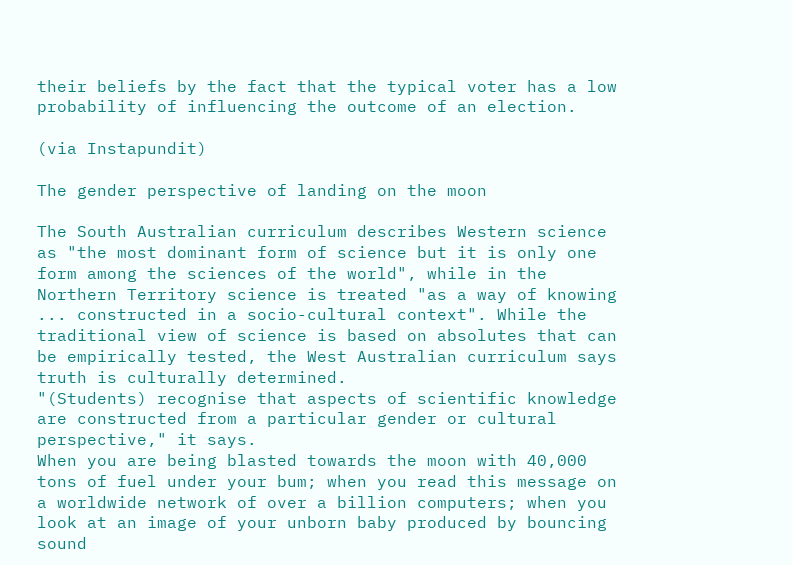their beliefs by the fact that the typical voter has a low probability of influencing the outcome of an election.

(via Instapundit)

The gender perspective of landing on the moon

The South Australian curriculum describes Western science as "the most dominant form of science but it is only one form among the sciences of the world", while in the Northern Territory science is treated "as a way of knowing ... constructed in a socio-cultural context". While the traditional view of science is based on absolutes that can be empirically tested, the West Australian curriculum says truth is culturally determined.
"(Students) recognise that aspects of scientific knowledge are constructed from a particular gender or cultural perspective," it says.
When you are being blasted towards the moon with 40,000 tons of fuel under your bum; when you read this message on a worldwide network of over a billion computers; when you look at an image of your unborn baby produced by bouncing sound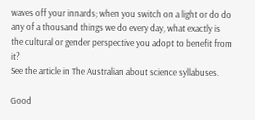waves off your innards; when you switch on a light or do do any of a thousand things we do every day, what exactly is the cultural or gender perspective you adopt to benefit from it?
See the article in The Australian about science syllabuses.

Good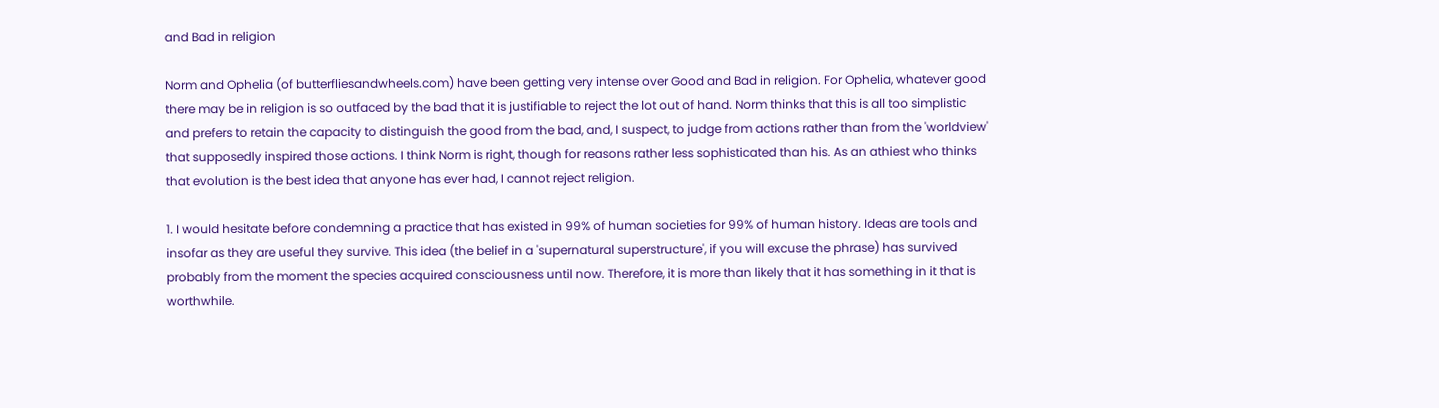and Bad in religion

Norm and Ophelia (of butterfliesandwheels.com) have been getting very intense over Good and Bad in religion. For Ophelia, whatever good there may be in religion is so outfaced by the bad that it is justifiable to reject the lot out of hand. Norm thinks that this is all too simplistic and prefers to retain the capacity to distinguish the good from the bad, and, I suspect, to judge from actions rather than from the 'worldview' that supposedly inspired those actions. I think Norm is right, though for reasons rather less sophisticated than his. As an athiest who thinks that evolution is the best idea that anyone has ever had, I cannot reject religion.

1. I would hesitate before condemning a practice that has existed in 99% of human societies for 99% of human history. Ideas are tools and insofar as they are useful they survive. This idea (the belief in a 'supernatural superstructure', if you will excuse the phrase) has survived probably from the moment the species acquired consciousness until now. Therefore, it is more than likely that it has something in it that is worthwhile.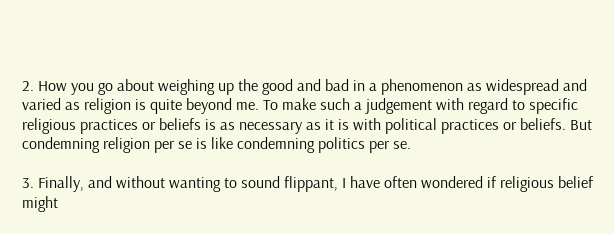2. How you go about weighing up the good and bad in a phenomenon as widespread and varied as religion is quite beyond me. To make such a judgement with regard to specific religious practices or beliefs is as necessary as it is with political practices or beliefs. But condemning religion per se is like condemning politics per se.

3. Finally, and without wanting to sound flippant, I have often wondered if religious belief might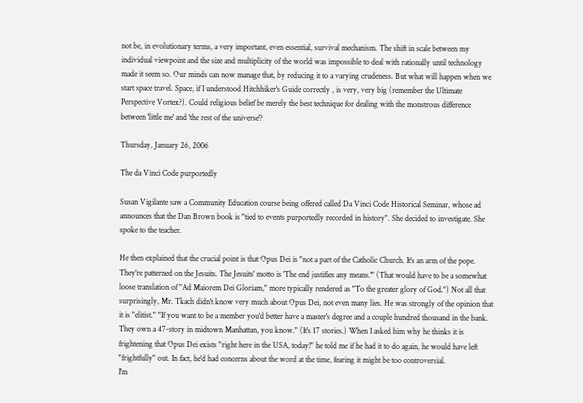not be, in evolutionary terms, a very important, even essential, survival mechanism. The shift in scale between my individual viewpoint and the size and multiplicity of the world was impossible to deal with rationally until technology made it seem so. Our minds can now manage that, by reducing it to a varying crudeness. But what will happen when we start space travel. Space, if I understood Hitchhiker's Guide correctly , is very, very big (remember the Ultimate Perspective Vortex?). Could religious belief be merely the best technique for dealing with the monstrous difference between 'little me' and 'the rest of the universe'?

Thursday, January 26, 2006

The da Vinci Code purportedly

Susan Vigilante saw a Community Education course being offered called Da Vinci Code Historical Seminar, whose ad announces that the Dan Brown book is "tied to events purportedly recorded in history". She decided to investigate. She spoke to the teacher.

He then explained that the crucial point is that Opus Dei is "not a part of the Catholic Church. It's an arm of the pope. They're patterned on the Jesuits. The Jesuits' motto is 'The end justifies any means.'" (That would have to be a somewhat loose translation of "Ad Maiorem Dei Gloriam," more typically rendered as "To the greater glory of God.") Not all that surprisingly, Mr. Tkach didn't know very much about Opus Dei, not even many lies. He was strongly of the opinion that it is "elitist." "If you want to be a member you'd better have a master's degree and a couple hundred thousand in the bank. They own a 47-story in midtown Manhattan, you know." (It's 17 stories.) When I asked him why he thinks it is frightening that Opus Dei exists "right here in the USA, today!" he told me if he had it to do again, he would have left "frightfully" out. In fact, he'd had concerns about the word at the time, fearing it might be too controversial.
I'm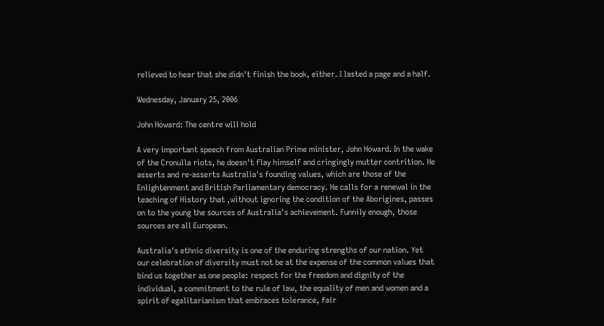relieved to hear that she didn't finish the book, either. I lasted a page and a half.

Wednesday, January 25, 2006

John Howard: The centre will hold

A very important speech from Australian Prime minister, John Howard. In the wake of the Cronulla riots, he doesn't flay himself and cringingly mutter contrition. He asserts and re-asserts Australia's founding values, which are those of the Enlightenment and British Parliamentary democracy. He calls for a renewal in the teaching of History that ,without ignoring the condition of the Aborigines, passes on to the young the sources of Australia's achievement. Funnily enough, those sources are all European.

Australia's ethnic diversity is one of the enduring strengths of our nation. Yet our celebration of diversity must not be at the expense of the common values that bind us together as one people: respect for the freedom and dignity of the individual, a commitment to the rule of law, the equality of men and women and a spirit of egalitarianism that embraces tolerance, fair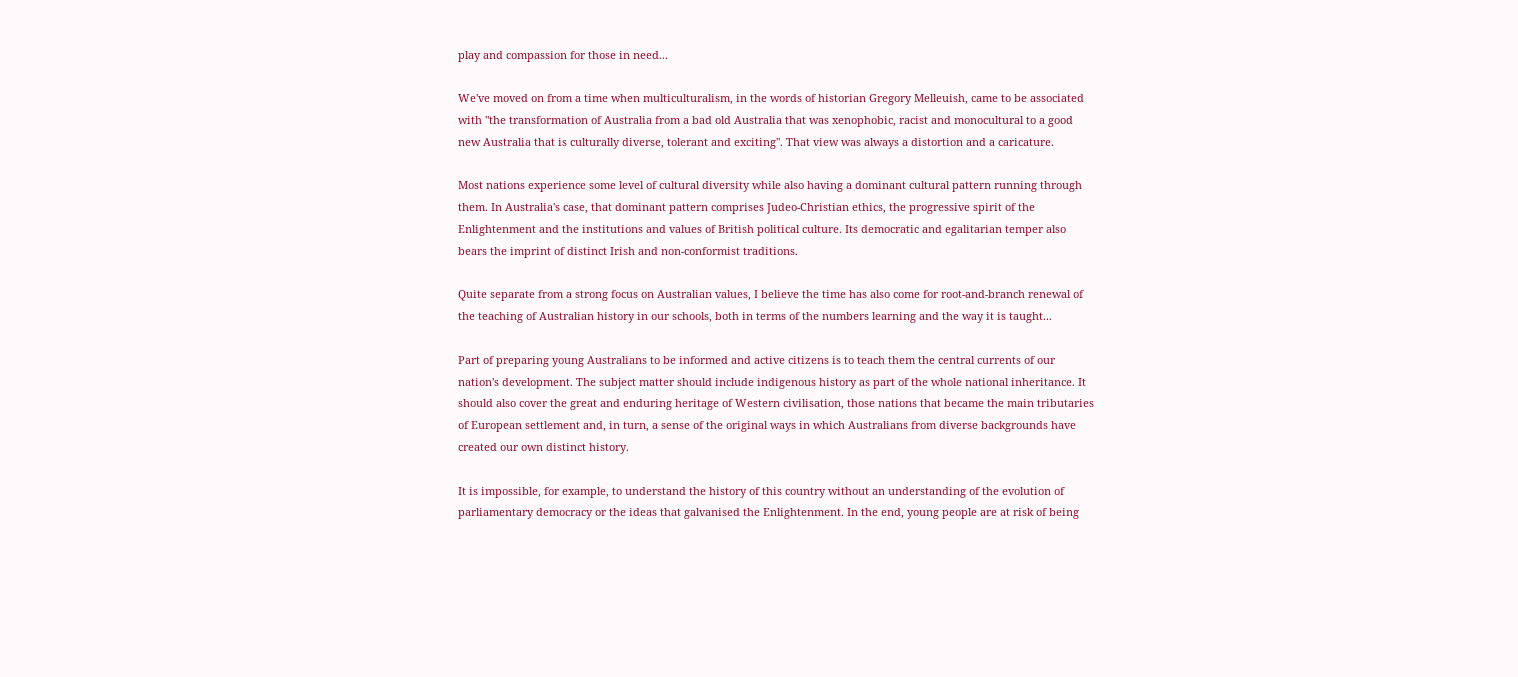play and compassion for those in need...

We've moved on from a time when multiculturalism, in the words of historian Gregory Melleuish, came to be associated with "the transformation of Australia from a bad old Australia that was xenophobic, racist and monocultural to a good new Australia that is culturally diverse, tolerant and exciting". That view was always a distortion and a caricature.

Most nations experience some level of cultural diversity while also having a dominant cultural pattern running through them. In Australia's case, that dominant pattern comprises Judeo-Christian ethics, the progressive spirit of the Enlightenment and the institutions and values of British political culture. Its democratic and egalitarian temper also bears the imprint of distinct Irish and non-conformist traditions.

Quite separate from a strong focus on Australian values, I believe the time has also come for root-and-branch renewal of the teaching of Australian history in our schools, both in terms of the numbers learning and the way it is taught...

Part of preparing young Australians to be informed and active citizens is to teach them the central currents of our nation's development. The subject matter should include indigenous history as part of the whole national inheritance. It should also cover the great and enduring heritage of Western civilisation, those nations that became the main tributaries of European settlement and, in turn, a sense of the original ways in which Australians from diverse backgrounds have created our own distinct history.

It is impossible, for example, to understand the history of this country without an understanding of the evolution of parliamentary democracy or the ideas that galvanised the Enlightenment. In the end, young people are at risk of being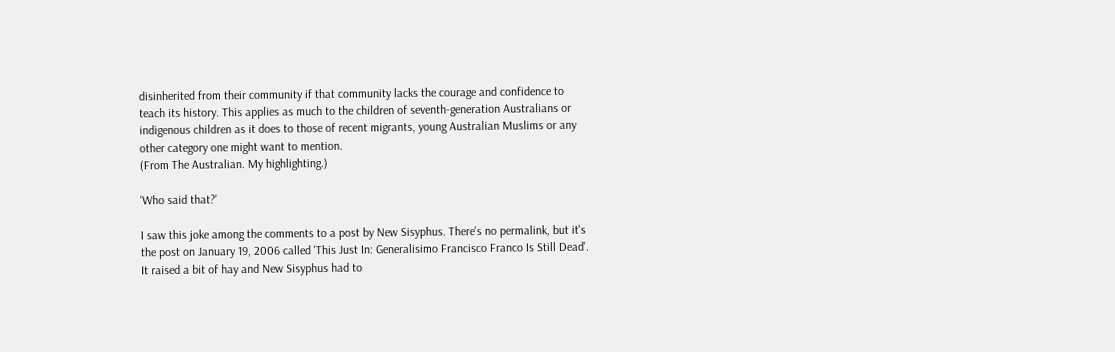disinherited from their community if that community lacks the courage and confidence to teach its history. This applies as much to the children of seventh-generation Australians or indigenous children as it does to those of recent migrants, young Australian Muslims or any other category one might want to mention.
(From The Australian. My highlighting.)

‘Who said that?’

I saw this joke among the comments to a post by New Sisyphus. There's no permalink, but it's the post on January 19, 2006 called 'This Just In: Generalisimo Francisco Franco Is Still Dead'. It raised a bit of hay and New Sisyphus had to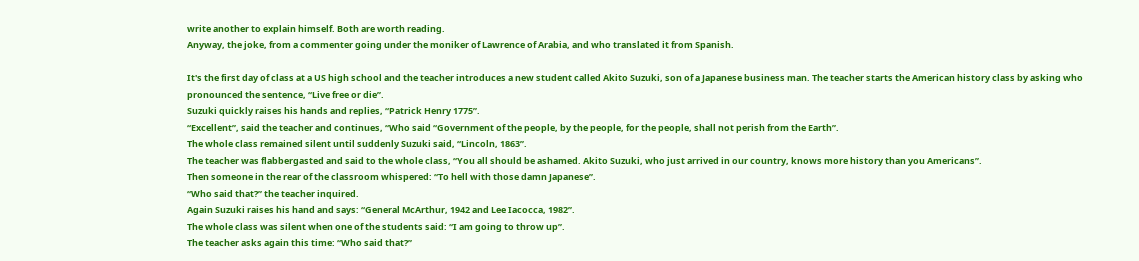write another to explain himself. Both are worth reading.
Anyway, the joke, from a commenter going under the moniker of Lawrence of Arabia, and who translated it from Spanish.

It's the first day of class at a US high school and the teacher introduces a new student called Akito Suzuki, son of a Japanese business man. The teacher starts the American history class by asking who pronounced the sentence, “Live free or die”.
Suzuki quickly raises his hands and replies, “Patrick Henry 1775”.
“Excellent”, said the teacher and continues, “Who said “Government of the people, by the people, for the people, shall not perish from the Earth”.
The whole class remained silent until suddenly Suzuki said, “Lincoln, 1863”.
The teacher was flabbergasted and said to the whole class, “You all should be ashamed. Akito Suzuki, who just arrived in our country, knows more history than you Americans”.
Then someone in the rear of the classroom whispered: “To hell with those damn Japanese”.
“Who said that?” the teacher inquired.
Again Suzuki raises his hand and says: “General McArthur, 1942 and Lee Iacocca, 1982”.
The whole class was silent when one of the students said: “I am going to throw up”.
The teacher asks again this time: “Who said that?”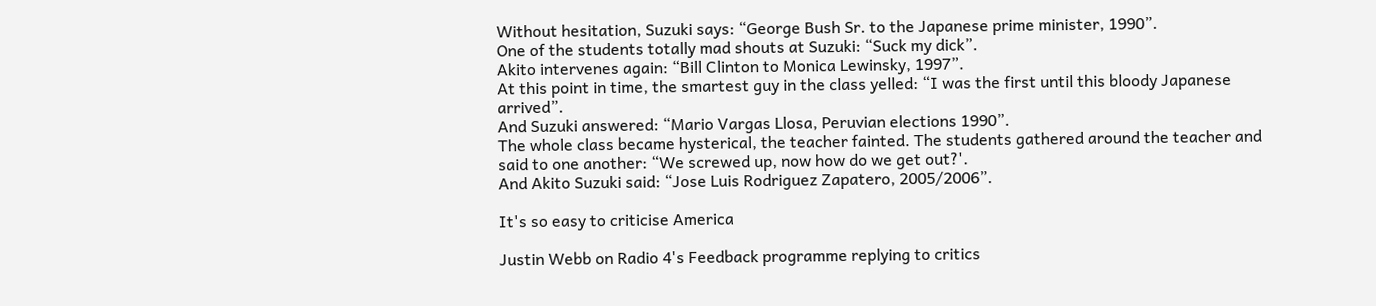Without hesitation, Suzuki says: “George Bush Sr. to the Japanese prime minister, 1990”.
One of the students totally mad shouts at Suzuki: “Suck my dick”.
Akito intervenes again: “Bill Clinton to Monica Lewinsky, 1997”.
At this point in time, the smartest guy in the class yelled: “I was the first until this bloody Japanese arrived”.
And Suzuki answered: “Mario Vargas Llosa, Peruvian elections 1990”.
The whole class became hysterical, the teacher fainted. The students gathered around the teacher and said to one another: “We screwed up, now how do we get out?'.
And Akito Suzuki said: “Jose Luis Rodriguez Zapatero, 2005/2006”.

It's so easy to criticise America

Justin Webb on Radio 4's Feedback programme replying to critics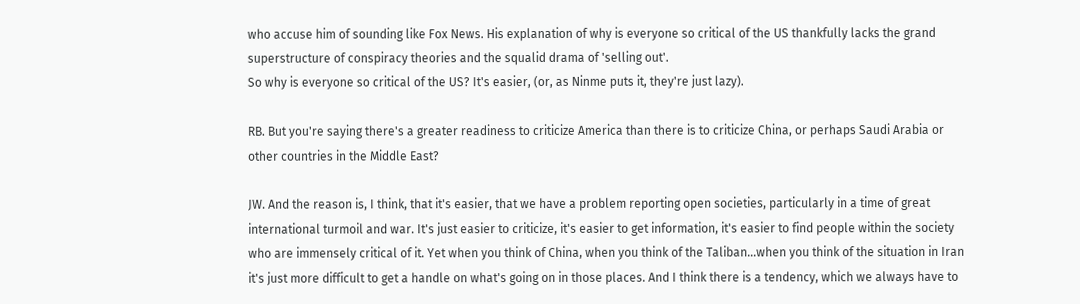who accuse him of sounding like Fox News. His explanation of why is everyone so critical of the US thankfully lacks the grand superstructure of conspiracy theories and the squalid drama of 'selling out'.
So why is everyone so critical of the US? It's easier, (or, as Ninme puts it, they're just lazy).

RB. But you're saying there's a greater readiness to criticize America than there is to criticize China, or perhaps Saudi Arabia or other countries in the Middle East?

JW. And the reason is, I think, that it's easier, that we have a problem reporting open societies, particularly in a time of great international turmoil and war. It's just easier to criticize, it's easier to get information, it's easier to find people within the society who are immensely critical of it. Yet when you think of China, when you think of the Taliban...when you think of the situation in Iran it's just more difficult to get a handle on what's going on in those places. And I think there is a tendency, which we always have to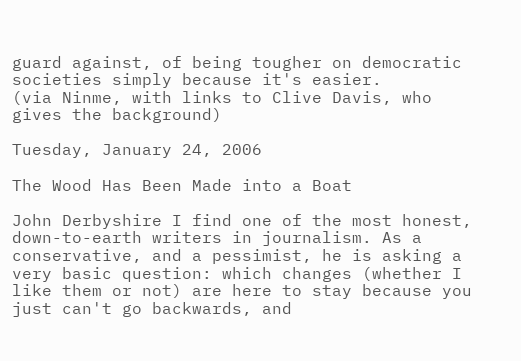guard against, of being tougher on democratic societies simply because it's easier.
(via Ninme, with links to Clive Davis, who gives the background)

Tuesday, January 24, 2006

The Wood Has Been Made into a Boat

John Derbyshire I find one of the most honest, down-to-earth writers in journalism. As a conservative, and a pessimist, he is asking a very basic question: which changes (whether I like them or not) are here to stay because you just can't go backwards, and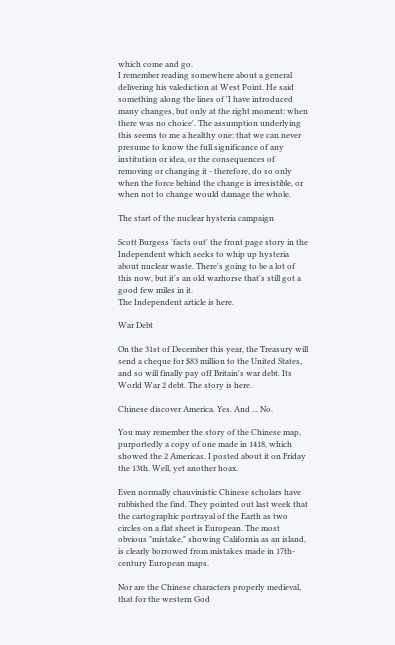which come and go.
I remember reading somewhere about a general delivering his valediction at West Point. He said something along the lines of 'I have introduced many changes, but only at the right moment: when there was no choice'. The assumption underlying this seems to me a healthy one: that we can never presume to know the full significance of any institution or idea, or the consequences of removing or changing it - therefore, do so only when the force behind the change is irresistible, or when not to change would damage the whole.

The start of the nuclear hysteria campaign

Scott Burgess 'facts out' the front page story in the Independent which seeks to whip up hysteria about nuclear waste. There's going to be a lot of this now, but it's an old warhorse that's still got a good few miles in it.
The Independent article is here.

War Debt

On the 31st of December this year, the Treasury will send a cheque for $83 million to the United States, and so will finally pay off Britain's war debt. Its World War 2 debt. The story is here.

Chinese discover America. Yes. And ... No.

You may remember the story of the Chinese map, purportedly a copy of one made in 1418, which showed the 2 Americas. I posted about it on Friday the 13th. Well, yet another hoax.

Even normally chauvinistic Chinese scholars have rubbished the find. They pointed out last week that the cartographic portrayal of the Earth as two circles on a flat sheet is European. The most obvious "mistake," showing California as an island, is clearly borrowed from mistakes made in 17th-century European maps.

Nor are the Chinese characters properly medieval, that for the western God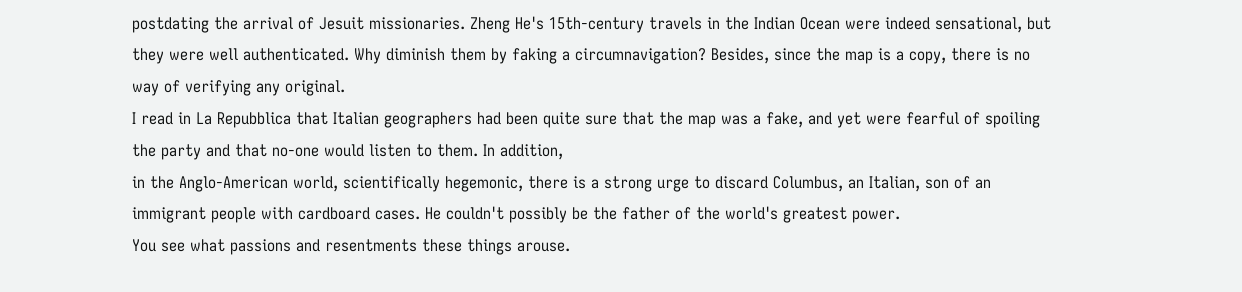postdating the arrival of Jesuit missionaries. Zheng He's 15th-century travels in the Indian Ocean were indeed sensational, but they were well authenticated. Why diminish them by faking a circumnavigation? Besides, since the map is a copy, there is no way of verifying any original.
I read in La Repubblica that Italian geographers had been quite sure that the map was a fake, and yet were fearful of spoiling the party and that no-one would listen to them. In addition,
in the Anglo-American world, scientifically hegemonic, there is a strong urge to discard Columbus, an Italian, son of an immigrant people with cardboard cases. He couldn't possibly be the father of the world's greatest power.
You see what passions and resentments these things arouse.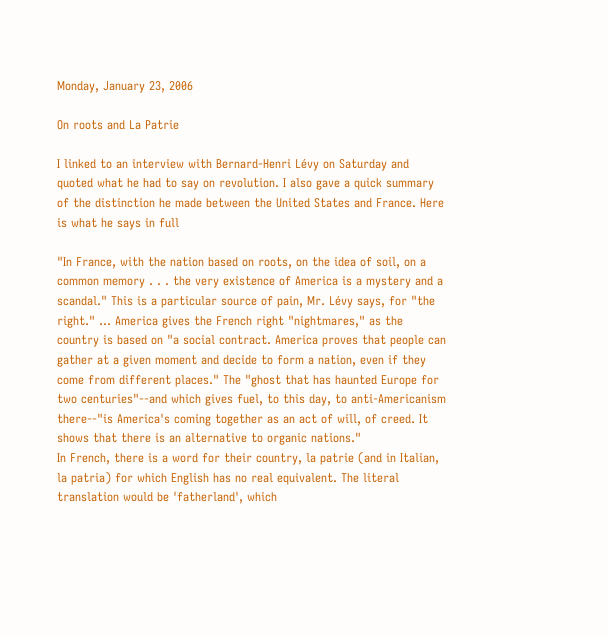Monday, January 23, 2006

On roots and La Patrie

I linked to an interview with Bernard-Henri Lévy on Saturday and quoted what he had to say on revolution. I also gave a quick summary of the distinction he made between the United States and France. Here is what he says in full

"In France, with the nation based on roots, on the idea of soil, on a common memory . . . the very existence of America is a mystery and a scandal." This is a particular source of pain, Mr. Lévy says, for "the right." ... America gives the French right "nightmares," as the country is based on "a social contract. America proves that people can gather at a given moment and decide to form a nation, even if they come from different places." The "ghost that has haunted Europe for two centuries"--and which gives fuel, to this day, to anti-Americanism there--"is America's coming together as an act of will, of creed. It shows that there is an alternative to organic nations."
In French, there is a word for their country, la patrie (and in Italian, la patria) for which English has no real equivalent. The literal translation would be 'fatherland', which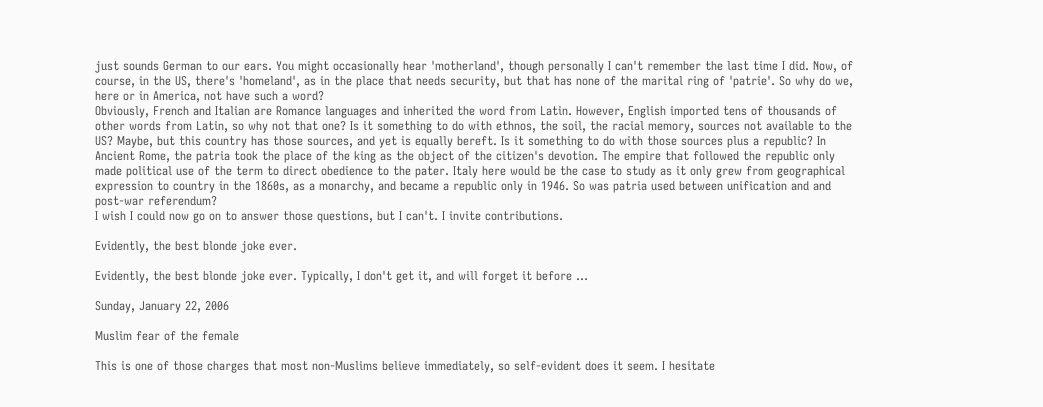just sounds German to our ears. You might occasionally hear 'motherland', though personally I can't remember the last time I did. Now, of course, in the US, there's 'homeland', as in the place that needs security, but that has none of the marital ring of 'patrie'. So why do we, here or in America, not have such a word?
Obviously, French and Italian are Romance languages and inherited the word from Latin. However, English imported tens of thousands of other words from Latin, so why not that one? Is it something to do with ethnos, the soil, the racial memory, sources not available to the US? Maybe, but this country has those sources, and yet is equally bereft. Is it something to do with those sources plus a republic? In Ancient Rome, the patria took the place of the king as the object of the citizen's devotion. The empire that followed the republic only made political use of the term to direct obedience to the pater. Italy here would be the case to study as it only grew from geographical expression to country in the 1860s, as a monarchy, and became a republic only in 1946. So was patria used between unification and and post-war referendum?
I wish I could now go on to answer those questions, but I can't. I invite contributions.

Evidently, the best blonde joke ever.

Evidently, the best blonde joke ever. Typically, I don't get it, and will forget it before ...

Sunday, January 22, 2006

Muslim fear of the female

This is one of those charges that most non-Muslims believe immediately, so self-evident does it seem. I hesitate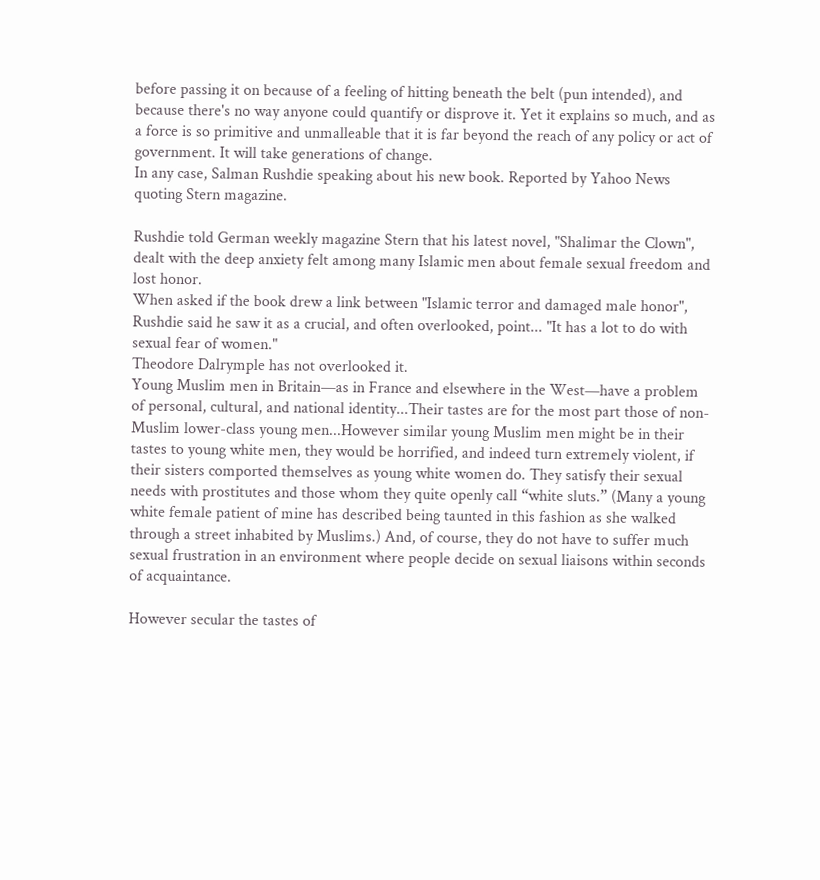before passing it on because of a feeling of hitting beneath the belt (pun intended), and because there's no way anyone could quantify or disprove it. Yet it explains so much, and as a force is so primitive and unmalleable that it is far beyond the reach of any policy or act of government. It will take generations of change.
In any case, Salman Rushdie speaking about his new book. Reported by Yahoo News quoting Stern magazine.

Rushdie told German weekly magazine Stern that his latest novel, "Shalimar the Clown", dealt with the deep anxiety felt among many Islamic men about female sexual freedom and lost honor.
When asked if the book drew a link between "Islamic terror and damaged male honor", Rushdie said he saw it as a crucial, and often overlooked, point... "It has a lot to do with sexual fear of women."
Theodore Dalrymple has not overlooked it.
Young Muslim men in Britain—as in France and elsewhere in the West—have a problem of personal, cultural, and national identity...Their tastes are for the most part those of non-Muslim lower-class young men...However similar young Muslim men might be in their tastes to young white men, they would be horrified, and indeed turn extremely violent, if their sisters comported themselves as young white women do. They satisfy their sexual needs with prostitutes and those whom they quite openly call “white sluts.” (Many a young white female patient of mine has described being taunted in this fashion as she walked through a street inhabited by Muslims.) And, of course, they do not have to suffer much sexual frustration in an environment where people decide on sexual liaisons within seconds of acquaintance.

However secular the tastes of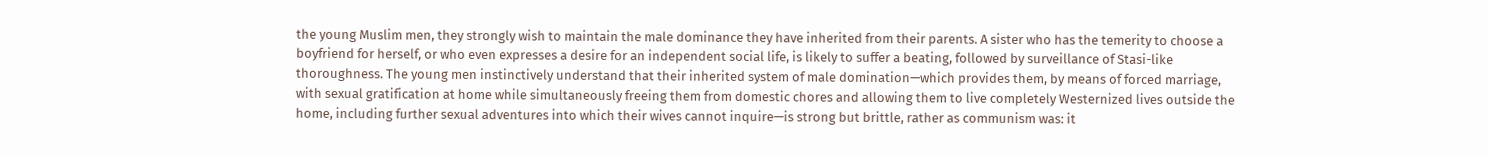the young Muslim men, they strongly wish to maintain the male dominance they have inherited from their parents. A sister who has the temerity to choose a boyfriend for herself, or who even expresses a desire for an independent social life, is likely to suffer a beating, followed by surveillance of Stasi-like thoroughness. The young men instinctively understand that their inherited system of male domination—which provides them, by means of forced marriage, with sexual gratification at home while simultaneously freeing them from domestic chores and allowing them to live completely Westernized lives outside the home, including further sexual adventures into which their wives cannot inquire—is strong but brittle, rather as communism was: it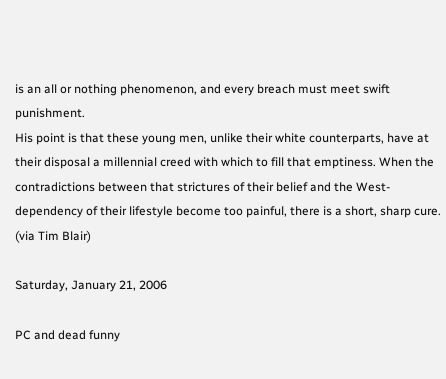is an all or nothing phenomenon, and every breach must meet swift punishment.
His point is that these young men, unlike their white counterparts, have at their disposal a millennial creed with which to fill that emptiness. When the contradictions between that strictures of their belief and the West-dependency of their lifestyle become too painful, there is a short, sharp cure.
(via Tim Blair)

Saturday, January 21, 2006

PC and dead funny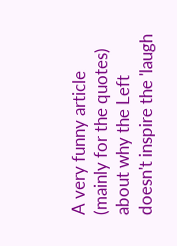A very funny article (mainly for the quotes) about why the Left doesn't inspire the 'laugh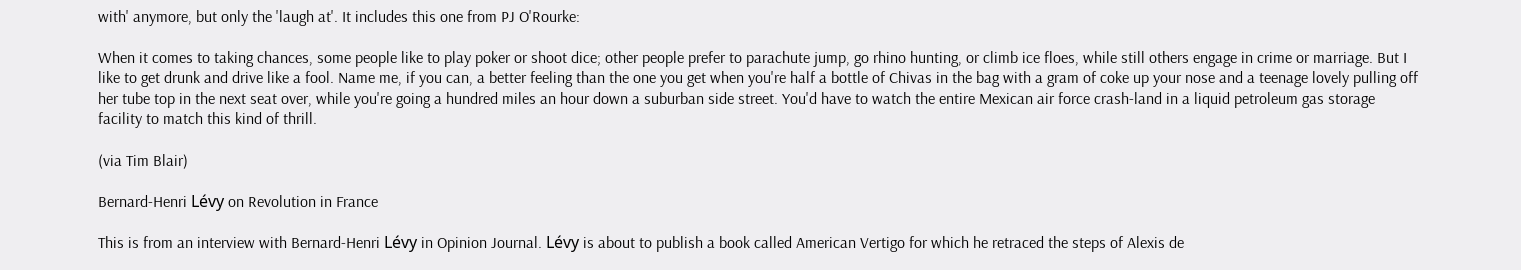with' anymore, but only the 'laugh at'. It includes this one from PJ O'Rourke:

When it comes to taking chances, some people like to play poker or shoot dice; other people prefer to parachute jump, go rhino hunting, or climb ice floes, while still others engage in crime or marriage. But I like to get drunk and drive like a fool. Name me, if you can, a better feeling than the one you get when you're half a bottle of Chivas in the bag with a gram of coke up your nose and a teenage lovely pulling off her tube top in the next seat over, while you're going a hundred miles an hour down a suburban side street. You'd have to watch the entire Mexican air force crash-land in a liquid petroleum gas storage facility to match this kind of thrill.

(via Tim Blair)

Bernard-Henri Lévy on Revolution in France

This is from an interview with Bernard-Henri Lévy in Opinion Journal. Lévy is about to publish a book called American Vertigo for which he retraced the steps of Alexis de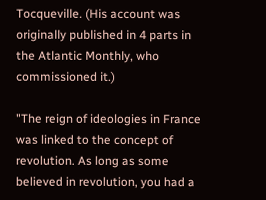Tocqueville. (His account was originally published in 4 parts in the Atlantic Monthly, who commissioned it.)

"The reign of ideologies in France was linked to the concept of revolution. As long as some believed in revolution, you had a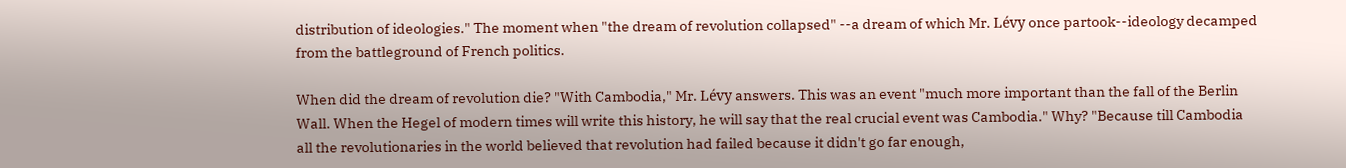distribution of ideologies." The moment when "the dream of revolution collapsed" --a dream of which Mr. Lévy once partook--ideology decamped from the battleground of French politics.

When did the dream of revolution die? "With Cambodia," Mr. Lévy answers. This was an event "much more important than the fall of the Berlin Wall. When the Hegel of modern times will write this history, he will say that the real crucial event was Cambodia." Why? "Because till Cambodia all the revolutionaries in the world believed that revolution had failed because it didn't go far enough,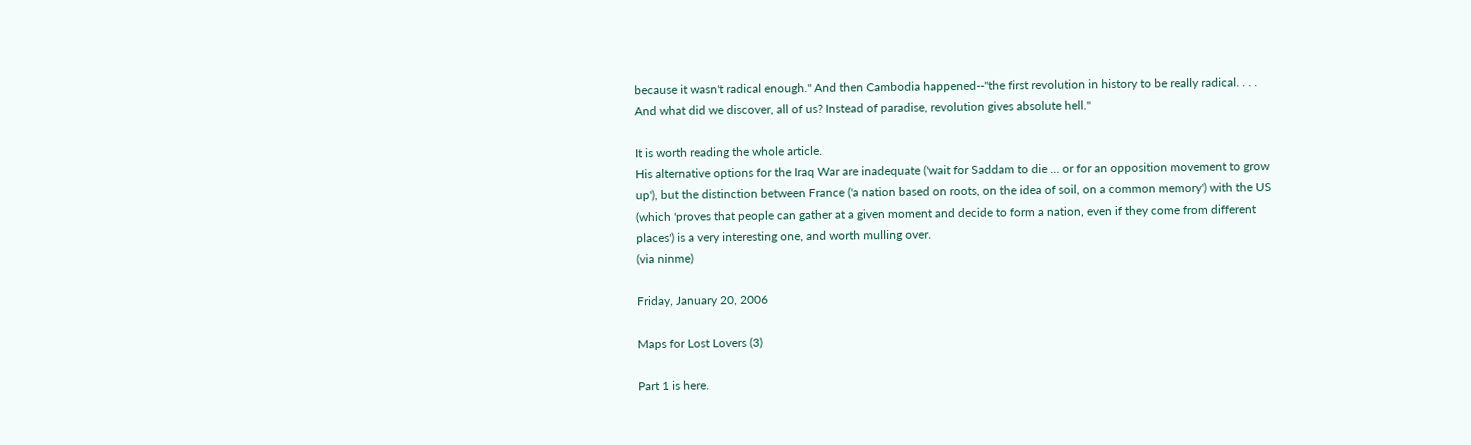because it wasn't radical enough." And then Cambodia happened--"the first revolution in history to be really radical. . . . And what did we discover, all of us? Instead of paradise, revolution gives absolute hell."

It is worth reading the whole article.
His alternative options for the Iraq War are inadequate ('wait for Saddam to die ... or for an opposition movement to grow up'), but the distinction between France ('a nation based on roots, on the idea of soil, on a common memory') with the US (which 'proves that people can gather at a given moment and decide to form a nation, even if they come from different places') is a very interesting one, and worth mulling over.
(via ninme)

Friday, January 20, 2006

Maps for Lost Lovers (3)

Part 1 is here.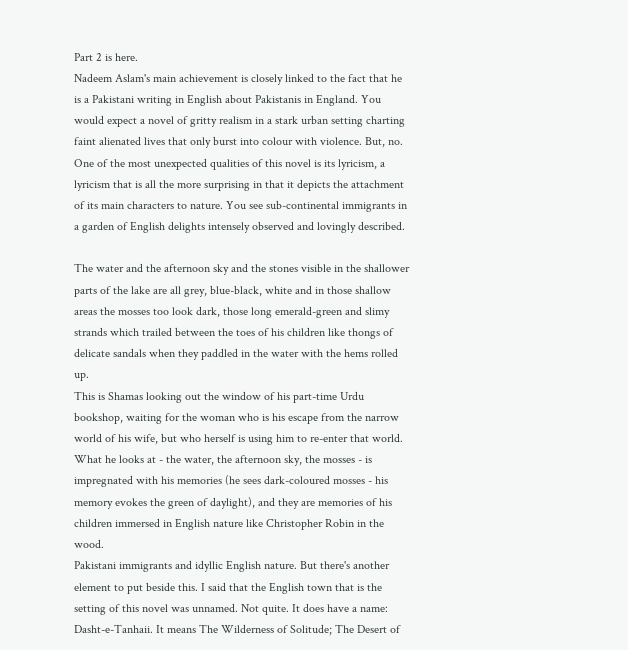Part 2 is here.
Nadeem Aslam's main achievement is closely linked to the fact that he is a Pakistani writing in English about Pakistanis in England. You would expect a novel of gritty realism in a stark urban setting charting faint alienated lives that only burst into colour with violence. But, no.
One of the most unexpected qualities of this novel is its lyricism, a lyricism that is all the more surprising in that it depicts the attachment of its main characters to nature. You see sub-continental immigrants in a garden of English delights intensely observed and lovingly described.

The water and the afternoon sky and the stones visible in the shallower parts of the lake are all grey, blue-black, white and in those shallow areas the mosses too look dark, those long emerald-green and slimy strands which trailed between the toes of his children like thongs of delicate sandals when they paddled in the water with the hems rolled up.
This is Shamas looking out the window of his part-time Urdu bookshop, waiting for the woman who is his escape from the narrow world of his wife, but who herself is using him to re-enter that world. What he looks at - the water, the afternoon sky, the mosses - is impregnated with his memories (he sees dark-coloured mosses - his memory evokes the green of daylight), and they are memories of his children immersed in English nature like Christopher Robin in the wood.
Pakistani immigrants and idyllic English nature. But there's another element to put beside this. I said that the English town that is the setting of this novel was unnamed. Not quite. It does have a name: Dasht-e-Tanhaii. It means The Wilderness of Solitude; The Desert of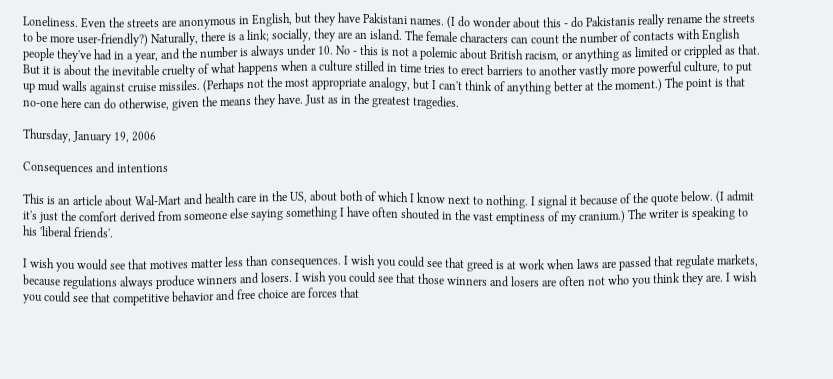Loneliness. Even the streets are anonymous in English, but they have Pakistani names. (I do wonder about this - do Pakistanis really rename the streets to be more user-friendly?) Naturally, there is a link; socially, they are an island. The female characters can count the number of contacts with English people they've had in a year, and the number is always under 10. No - this is not a polemic about British racism, or anything as limited or crippled as that. But it is about the inevitable cruelty of what happens when a culture stilled in time tries to erect barriers to another vastly more powerful culture, to put up mud walls against cruise missiles. (Perhaps not the most appropriate analogy, but I can't think of anything better at the moment.) The point is that no-one here can do otherwise, given the means they have. Just as in the greatest tragedies.

Thursday, January 19, 2006

Consequences and intentions

This is an article about Wal-Mart and health care in the US, about both of which I know next to nothing. I signal it because of the quote below. (I admit it's just the comfort derived from someone else saying something I have often shouted in the vast emptiness of my cranium.) The writer is speaking to his 'liberal friends'.

I wish you would see that motives matter less than consequences. I wish you could see that greed is at work when laws are passed that regulate markets, because regulations always produce winners and losers. I wish you could see that those winners and losers are often not who you think they are. I wish you could see that competitive behavior and free choice are forces that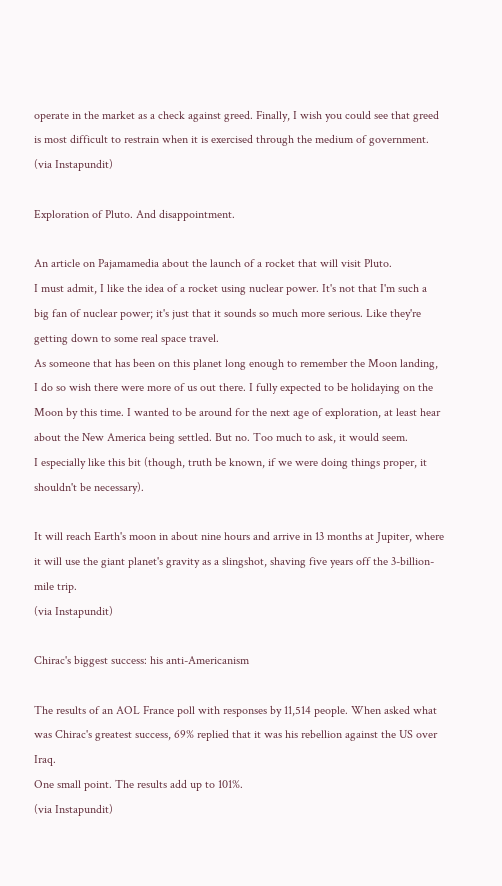operate in the market as a check against greed. Finally, I wish you could see that greed is most difficult to restrain when it is exercised through the medium of government.
(via Instapundit)

Exploration of Pluto. And disappointment.

An article on Pajamamedia about the launch of a rocket that will visit Pluto.
I must admit, I like the idea of a rocket using nuclear power. It's not that I'm such a big fan of nuclear power; it's just that it sounds so much more serious. Like they're getting down to some real space travel.
As someone that has been on this planet long enough to remember the Moon landing, I do so wish there were more of us out there. I fully expected to be holidaying on the Moon by this time. I wanted to be around for the next age of exploration, at least hear about the New America being settled. But no. Too much to ask, it would seem.
I especially like this bit (though, truth be known, if we were doing things proper, it shouldn't be necessary).

It will reach Earth's moon in about nine hours and arrive in 13 months at Jupiter, where it will use the giant planet's gravity as a slingshot, shaving five years off the 3-billion-mile trip.
(via Instapundit)

Chirac's biggest success: his anti-Americanism

The results of an AOL France poll with responses by 11,514 people. When asked what was Chirac's greatest success, 69% replied that it was his rebellion against the US over Iraq.
One small point. The results add up to 101%.
(via Instapundit)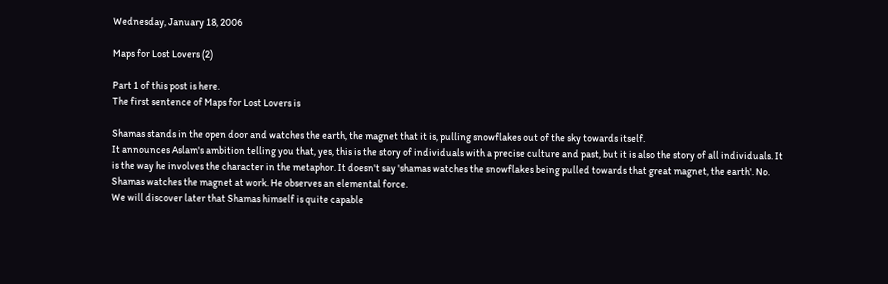Wednesday, January 18, 2006

Maps for Lost Lovers (2)

Part 1 of this post is here.
The first sentence of Maps for Lost Lovers is

Shamas stands in the open door and watches the earth, the magnet that it is, pulling snowflakes out of the sky towards itself.
It announces Aslam's ambition telling you that, yes, this is the story of individuals with a precise culture and past, but it is also the story of all individuals. It is the way he involves the character in the metaphor. It doesn't say 'shamas watches the snowflakes being pulled towards that great magnet, the earth'. No. Shamas watches the magnet at work. He observes an elemental force.
We will discover later that Shamas himself is quite capable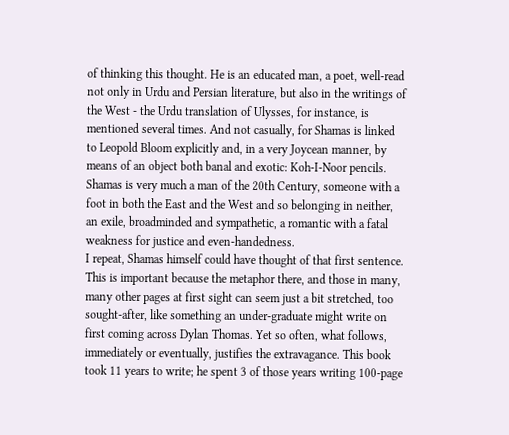of thinking this thought. He is an educated man, a poet, well-read not only in Urdu and Persian literature, but also in the writings of the West - the Urdu translation of Ulysses, for instance, is mentioned several times. And not casually, for Shamas is linked to Leopold Bloom explicitly and, in a very Joycean manner, by means of an object both banal and exotic: Koh-I-Noor pencils. Shamas is very much a man of the 20th Century, someone with a foot in both the East and the West and so belonging in neither, an exile, broadminded and sympathetic, a romantic with a fatal weakness for justice and even-handedness.
I repeat, Shamas himself could have thought of that first sentence. This is important because the metaphor there, and those in many, many other pages at first sight can seem just a bit stretched, too sought-after, like something an under-graduate might write on first coming across Dylan Thomas. Yet so often, what follows, immediately or eventually, justifies the extravagance. This book took 11 years to write; he spent 3 of those years writing 100-page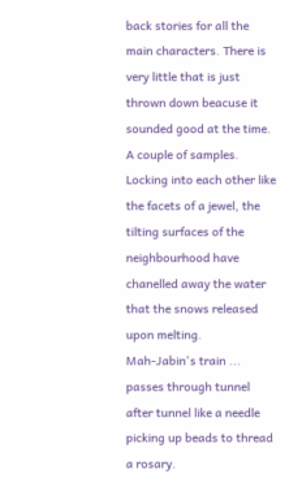back stories for all the main characters. There is very little that is just thrown down beacuse it sounded good at the time.
A couple of samples.
Locking into each other like the facets of a jewel, the tilting surfaces of the neighbourhood have chanelled away the water that the snows released upon melting.
Mah-Jabin's train ... passes through tunnel after tunnel like a needle picking up beads to thread a rosary.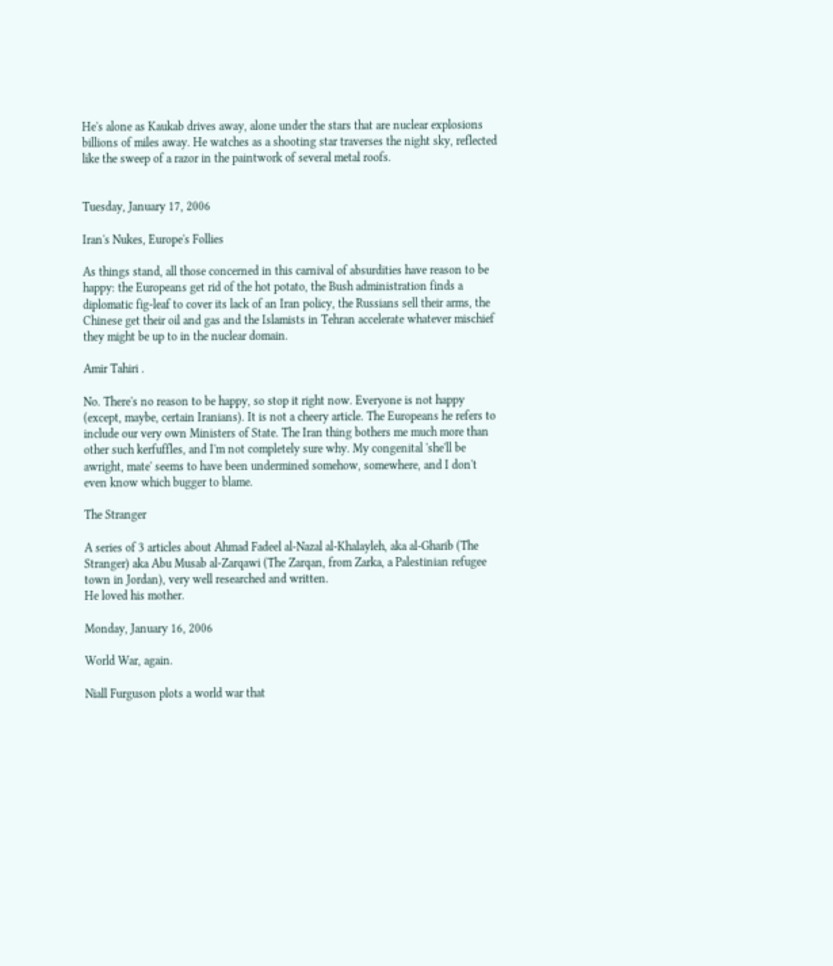He's alone as Kaukab drives away, alone under the stars that are nuclear explosions billions of miles away. He watches as a shooting star traverses the night sky, reflected like the sweep of a razor in the paintwork of several metal roofs.


Tuesday, January 17, 2006

Iran's Nukes, Europe's Follies

As things stand, all those concerned in this carnival of absurdities have reason to be happy: the Europeans get rid of the hot potato, the Bush administration finds a diplomatic fig-leaf to cover its lack of an Iran policy, the Russians sell their arms, the Chinese get their oil and gas and the Islamists in Tehran accelerate whatever mischief they might be up to in the nuclear domain.

Amir Tahiri .

No. There's no reason to be happy, so stop it right now. Everyone is not happy (except, maybe, certain Iranians). It is not a cheery article. The Europeans he refers to include our very own Ministers of State. The Iran thing bothers me much more than other such kerfuffles, and I'm not completely sure why. My congenital 'she'll be awright, mate' seems to have been undermined somehow, somewhere, and I don't even know which bugger to blame.

The Stranger

A series of 3 articles about Ahmad Fadeel al-Nazal al-Khalayleh, aka al-Gharib (The Stranger) aka Abu Musab al-Zarqawi (The Zarqan, from Zarka, a Palestinian refugee town in Jordan), very well researched and written.
He loved his mother.

Monday, January 16, 2006

World War, again.

Niall Furguson plots a world war that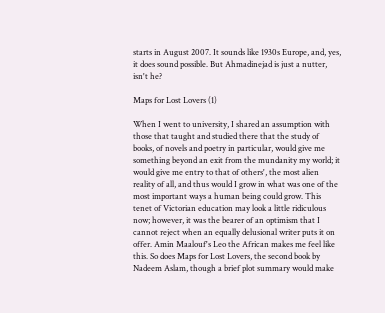starts in August 2007. It sounds like 1930s Europe, and, yes, it does sound possible. But Ahmadinejad is just a nutter, isn't he?

Maps for Lost Lovers (1)

When I went to university, I shared an assumption with those that taught and studied there that the study of books, of novels and poetry in particular, would give me something beyond an exit from the mundanity my world; it would give me entry to that of others', the most alien reality of all, and thus would I grow in what was one of the most important ways a human being could grow. This tenet of Victorian education may look a little ridiculous now; however, it was the bearer of an optimism that I cannot reject when an equally delusional writer puts it on offer. Amin Maalouf's Leo the African makes me feel like this. So does Maps for Lost Lovers, the second book by Nadeem Aslam, though a brief plot summary would make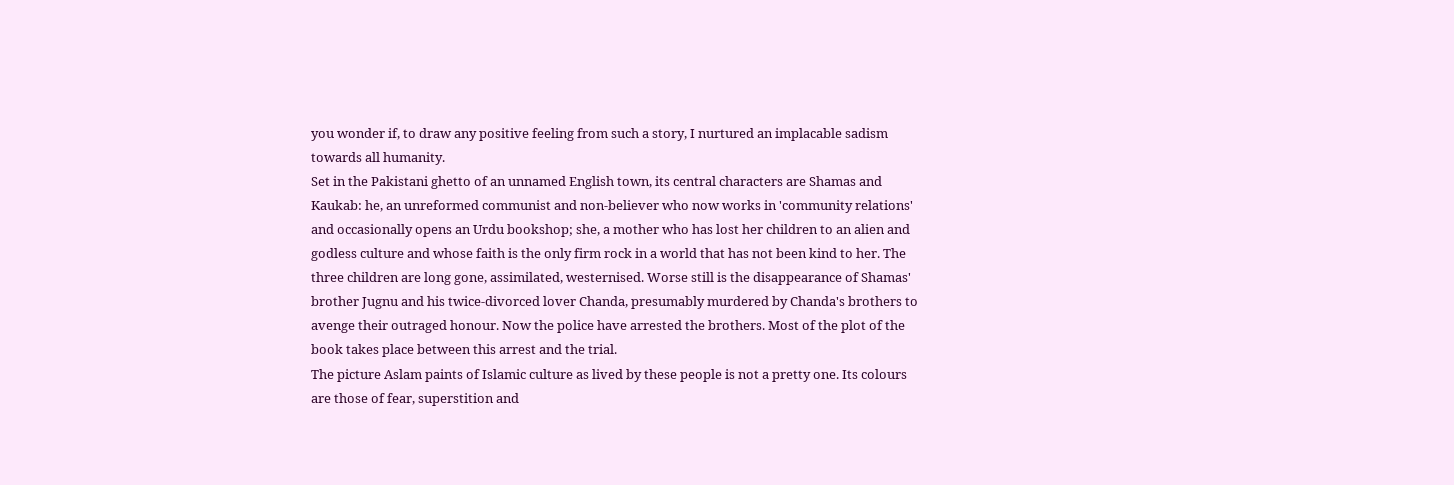you wonder if, to draw any positive feeling from such a story, I nurtured an implacable sadism towards all humanity.
Set in the Pakistani ghetto of an unnamed English town, its central characters are Shamas and Kaukab: he, an unreformed communist and non-believer who now works in 'community relations' and occasionally opens an Urdu bookshop; she, a mother who has lost her children to an alien and godless culture and whose faith is the only firm rock in a world that has not been kind to her. The three children are long gone, assimilated, westernised. Worse still is the disappearance of Shamas' brother Jugnu and his twice-divorced lover Chanda, presumably murdered by Chanda's brothers to avenge their outraged honour. Now the police have arrested the brothers. Most of the plot of the book takes place between this arrest and the trial.
The picture Aslam paints of Islamic culture as lived by these people is not a pretty one. Its colours are those of fear, superstition and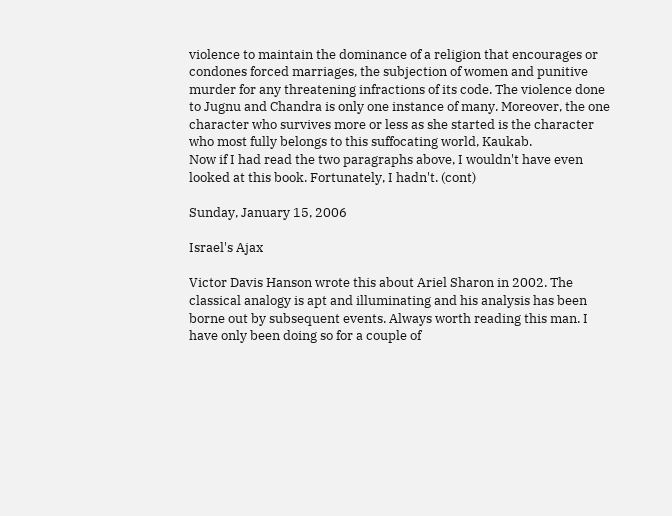violence to maintain the dominance of a religion that encourages or condones forced marriages, the subjection of women and punitive murder for any threatening infractions of its code. The violence done to Jugnu and Chandra is only one instance of many. Moreover, the one character who survives more or less as she started is the character who most fully belongs to this suffocating world, Kaukab.
Now if I had read the two paragraphs above, I wouldn't have even looked at this book. Fortunately, I hadn't. (cont)

Sunday, January 15, 2006

Israel's Ajax

Victor Davis Hanson wrote this about Ariel Sharon in 2002. The classical analogy is apt and illuminating and his analysis has been borne out by subsequent events. Always worth reading this man. I have only been doing so for a couple of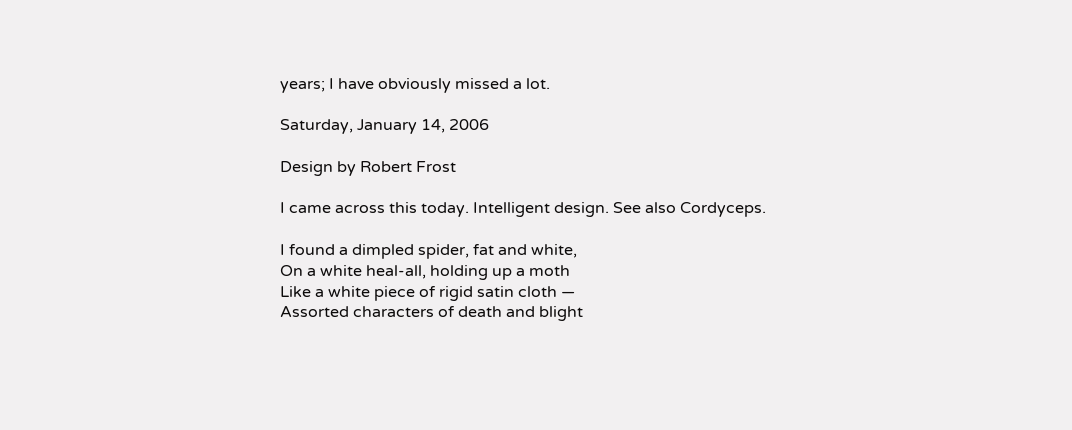years; I have obviously missed a lot.

Saturday, January 14, 2006

Design by Robert Frost

I came across this today. Intelligent design. See also Cordyceps.

I found a dimpled spider, fat and white,
On a white heal-all, holding up a moth
Like a white piece of rigid satin cloth —
Assorted characters of death and blight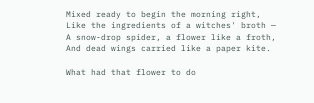Mixed ready to begin the morning right,
Like the ingredients of a witches' broth —
A snow-drop spider, a flower like a froth,
And dead wings carried like a paper kite.

What had that flower to do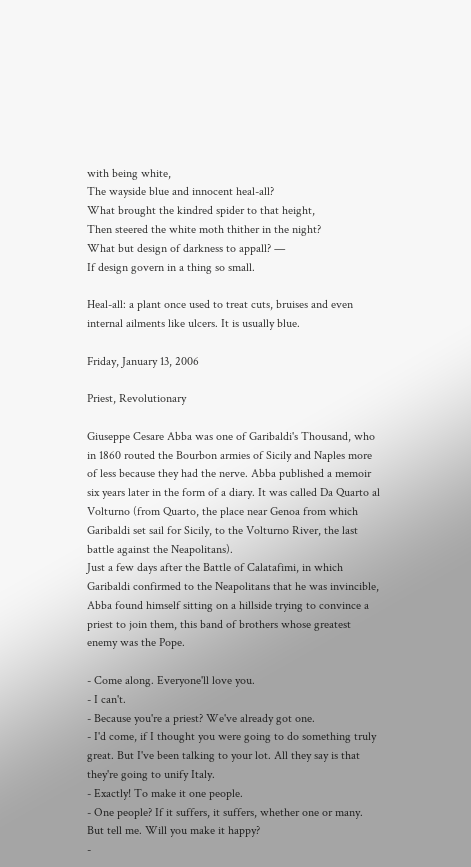with being white,
The wayside blue and innocent heal-all?
What brought the kindred spider to that height,
Then steered the white moth thither in the night?
What but design of darkness to appall? —
If design govern in a thing so small.

Heal-all: a plant once used to treat cuts, bruises and even internal ailments like ulcers. It is usually blue.

Friday, January 13, 2006

Priest, Revolutionary

Giuseppe Cesare Abba was one of Garibaldi's Thousand, who in 1860 routed the Bourbon armies of Sicily and Naples more of less because they had the nerve. Abba published a memoir six years later in the form of a diary. It was called Da Quarto al Volturno (from Quarto, the place near Genoa from which Garibaldi set sail for Sicily, to the Volturno River, the last battle against the Neapolitans).
Just a few days after the Battle of Calatafimi, in which Garibaldi confirmed to the Neapolitans that he was invincible, Abba found himself sitting on a hillside trying to convince a priest to join them, this band of brothers whose greatest enemy was the Pope.

- Come along. Everyone'll love you.
- I can't.
- Because you're a priest? We've already got one.
- I'd come, if I thought you were going to do something truly great. But I've been talking to your lot. All they say is that they're going to unify Italy.
- Exactly! To make it one people.
- One people? If it suffers, it suffers, whether one or many. But tell me. Will you make it happy?
-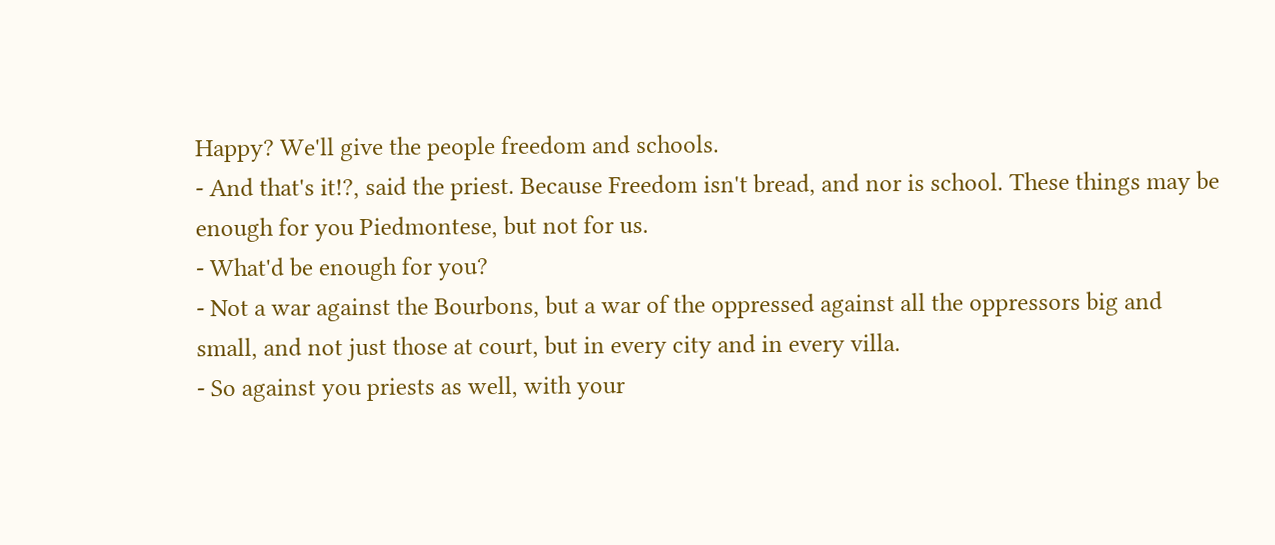Happy? We'll give the people freedom and schools.
- And that's it!?, said the priest. Because Freedom isn't bread, and nor is school. These things may be enough for you Piedmontese, but not for us.
- What'd be enough for you?
- Not a war against the Bourbons, but a war of the oppressed against all the oppressors big and small, and not just those at court, but in every city and in every villa.
- So against you priests as well, with your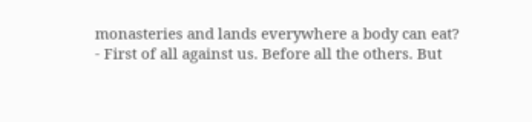monasteries and lands everywhere a body can eat?
- First of all against us. Before all the others. But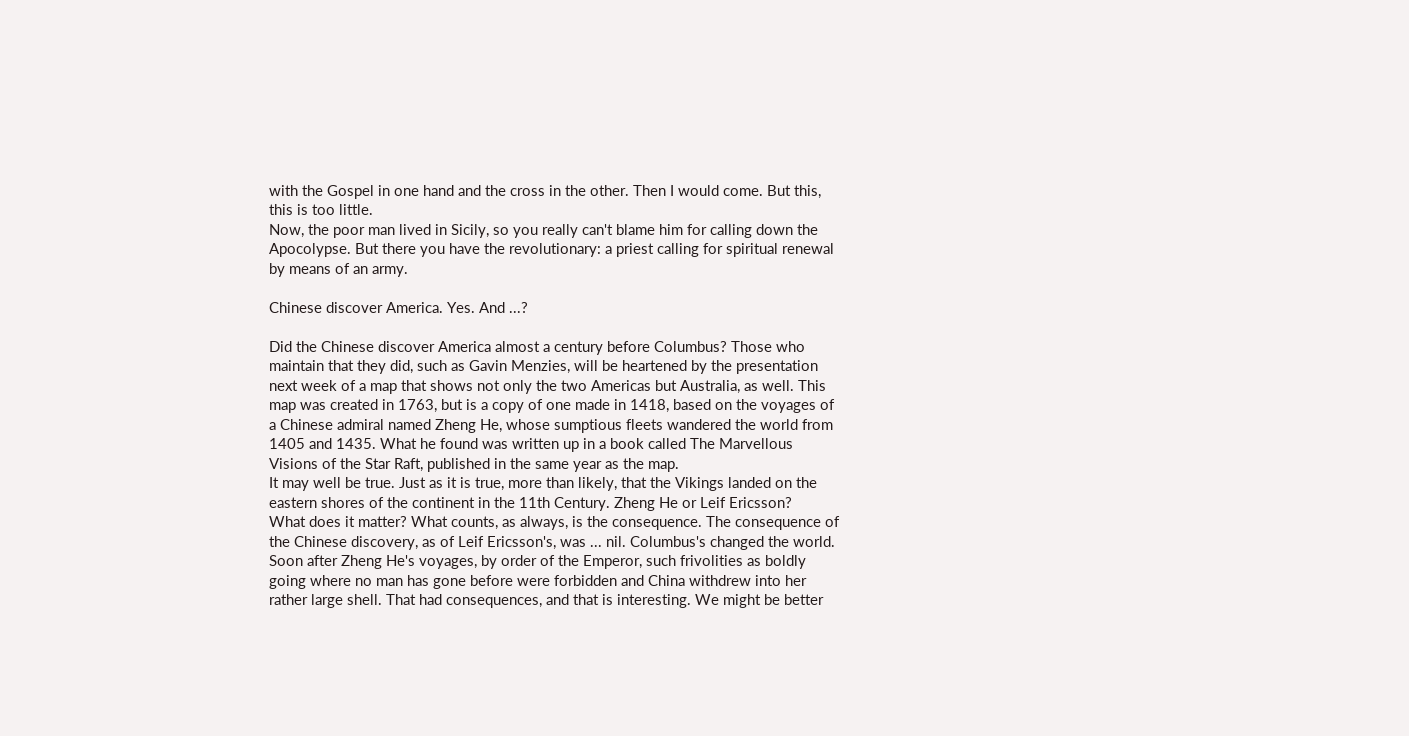with the Gospel in one hand and the cross in the other. Then I would come. But this, this is too little.
Now, the poor man lived in Sicily, so you really can't blame him for calling down the Apocolypse. But there you have the revolutionary: a priest calling for spiritual renewal by means of an army.

Chinese discover America. Yes. And ...?

Did the Chinese discover America almost a century before Columbus? Those who maintain that they did, such as Gavin Menzies, will be heartened by the presentation next week of a map that shows not only the two Americas but Australia, as well. This map was created in 1763, but is a copy of one made in 1418, based on the voyages of a Chinese admiral named Zheng He, whose sumptious fleets wandered the world from 1405 and 1435. What he found was written up in a book called The Marvellous Visions of the Star Raft, published in the same year as the map.
It may well be true. Just as it is true, more than likely, that the Vikings landed on the eastern shores of the continent in the 11th Century. Zheng He or Leif Ericsson?
What does it matter? What counts, as always, is the consequence. The consequence of the Chinese discovery, as of Leif Ericsson's, was ... nil. Columbus's changed the world.
Soon after Zheng He's voyages, by order of the Emperor, such frivolities as boldly going where no man has gone before were forbidden and China withdrew into her rather large shell. That had consequences, and that is interesting. We might be better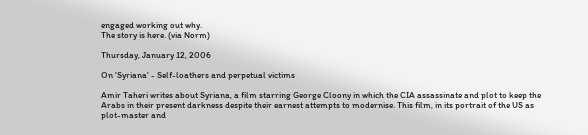engaged working out why.
The story is here. (via Norm)

Thursday, January 12, 2006

On 'Syriana' - Self-loathers and perpetual victims

Amir Taheri writes about Syriana, a film starring George Cloony in which the CIA assassinate and plot to keep the Arabs in their present darkness despite their earnest attempts to modernise. This film, in its portrait of the US as plot-master and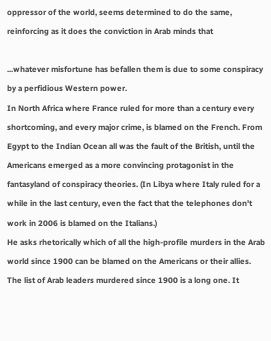oppressor of the world, seems determined to do the same, reinforcing as it does the conviction in Arab minds that

...whatever misfortune has befallen them is due to some conspiracy by a perfidious Western power.
In North Africa where France ruled for more than a century every shortcoming, and every major crime, is blamed on the French. From Egypt to the Indian Ocean all was the fault of the British, until the Americans emerged as a more convincing protagonist in the fantasyland of conspiracy theories. (In Libya where Italy ruled for a while in the last century, even the fact that the telephones don't work in 2006 is blamed on the Italians.)
He asks rhetorically which of all the high-profile murders in the Arab world since 1900 can be blamed on the Americans or their allies.
The list of Arab leaders murdered since 1900 is a long one. It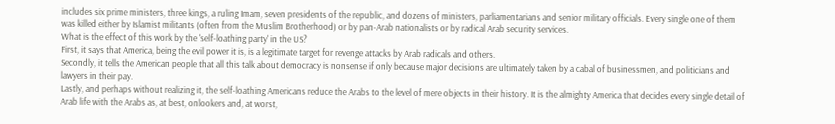includes six prime ministers, three kings, a ruling Imam, seven presidents of the republic, and dozens of ministers, parliamentarians and senior military officials. Every single one of them was killed either by Islamist militants (often from the Muslim Brotherhood) or by pan-Arab nationalists or by radical Arab security services.
What is the effect of this work by the 'self-loathing party' in the US?
First, it says that America, being the evil power it is, is a legitimate target for revenge attacks by Arab radicals and others.
Secondly, it tells the American people that all this talk about democracy is nonsense if only because major decisions are ultimately taken by a cabal of businessmen, and politicians and lawyers in their pay.
Lastly, and perhaps without realizing it, the self-loathing Americans reduce the Arabs to the level of mere objects in their history. It is the almighty America that decides every single detail of Arab life with the Arabs as, at best, onlookers and, at worst,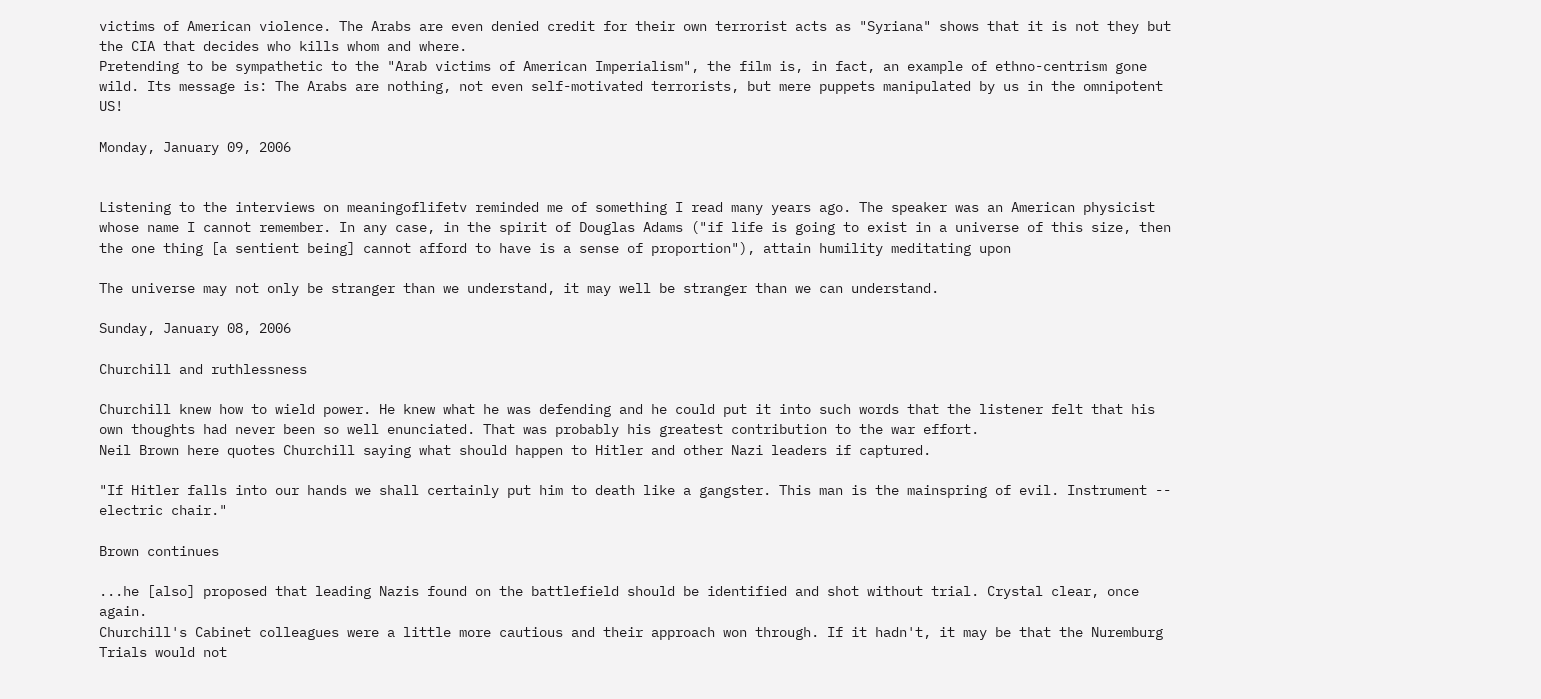victims of American violence. The Arabs are even denied credit for their own terrorist acts as "Syriana" shows that it is not they but the CIA that decides who kills whom and where.
Pretending to be sympathetic to the "Arab victims of American Imperialism", the film is, in fact, an example of ethno-centrism gone wild. Its message is: The Arabs are nothing, not even self-motivated terrorists, but mere puppets manipulated by us in the omnipotent US!

Monday, January 09, 2006


Listening to the interviews on meaningoflifetv reminded me of something I read many years ago. The speaker was an American physicist whose name I cannot remember. In any case, in the spirit of Douglas Adams ("if life is going to exist in a universe of this size, then the one thing [a sentient being] cannot afford to have is a sense of proportion"), attain humility meditating upon

The universe may not only be stranger than we understand, it may well be stranger than we can understand.

Sunday, January 08, 2006

Churchill and ruthlessness

Churchill knew how to wield power. He knew what he was defending and he could put it into such words that the listener felt that his own thoughts had never been so well enunciated. That was probably his greatest contribution to the war effort.
Neil Brown here quotes Churchill saying what should happen to Hitler and other Nazi leaders if captured.

"If Hitler falls into our hands we shall certainly put him to death like a gangster. This man is the mainspring of evil. Instrument -- electric chair."

Brown continues

...he [also] proposed that leading Nazis found on the battlefield should be identified and shot without trial. Crystal clear, once again.
Churchill's Cabinet colleagues were a little more cautious and their approach won through. If it hadn't, it may be that the Nuremburg Trials would not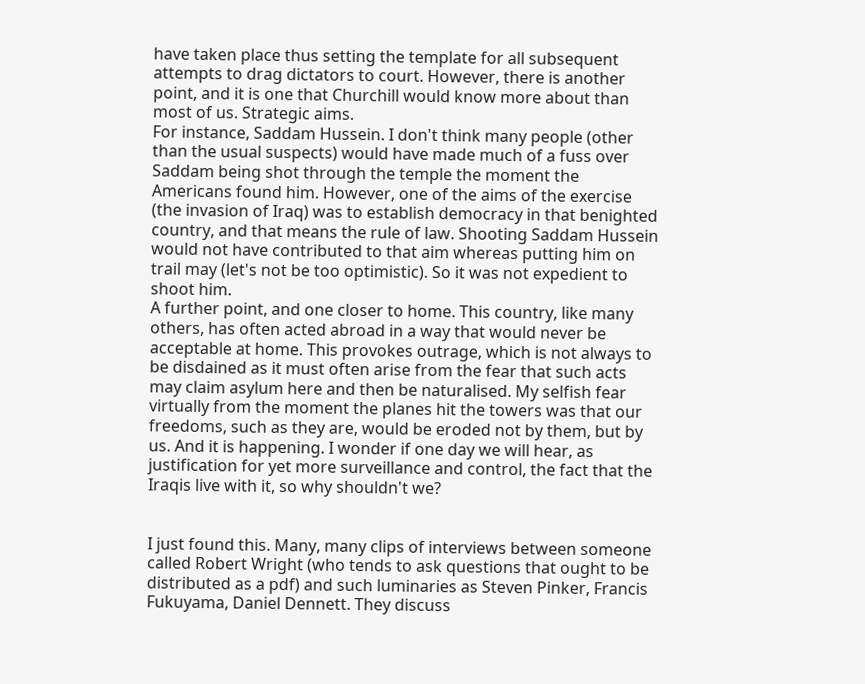have taken place thus setting the template for all subsequent attempts to drag dictators to court. However, there is another point, and it is one that Churchill would know more about than most of us. Strategic aims.
For instance, Saddam Hussein. I don't think many people (other than the usual suspects) would have made much of a fuss over Saddam being shot through the temple the moment the Americans found him. However, one of the aims of the exercise (the invasion of Iraq) was to establish democracy in that benighted country, and that means the rule of law. Shooting Saddam Hussein would not have contributed to that aim whereas putting him on trail may (let's not be too optimistic). So it was not expedient to shoot him.
A further point, and one closer to home. This country, like many others, has often acted abroad in a way that would never be acceptable at home. This provokes outrage, which is not always to be disdained as it must often arise from the fear that such acts may claim asylum here and then be naturalised. My selfish fear virtually from the moment the planes hit the towers was that our freedoms, such as they are, would be eroded not by them, but by us. And it is happening. I wonder if one day we will hear, as justification for yet more surveillance and control, the fact that the Iraqis live with it, so why shouldn't we?


I just found this. Many, many clips of interviews between someone called Robert Wright (who tends to ask questions that ought to be distributed as a pdf) and such luminaries as Steven Pinker, Francis Fukuyama, Daniel Dennett. They discuss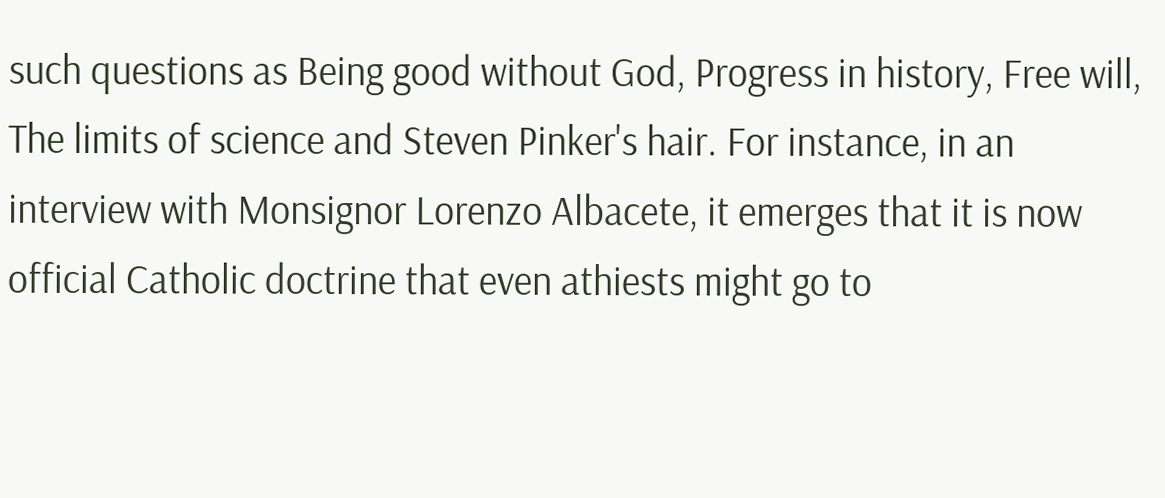such questions as Being good without God, Progress in history, Free will, The limits of science and Steven Pinker's hair. For instance, in an interview with Monsignor Lorenzo Albacete, it emerges that it is now official Catholic doctrine that even athiests might go to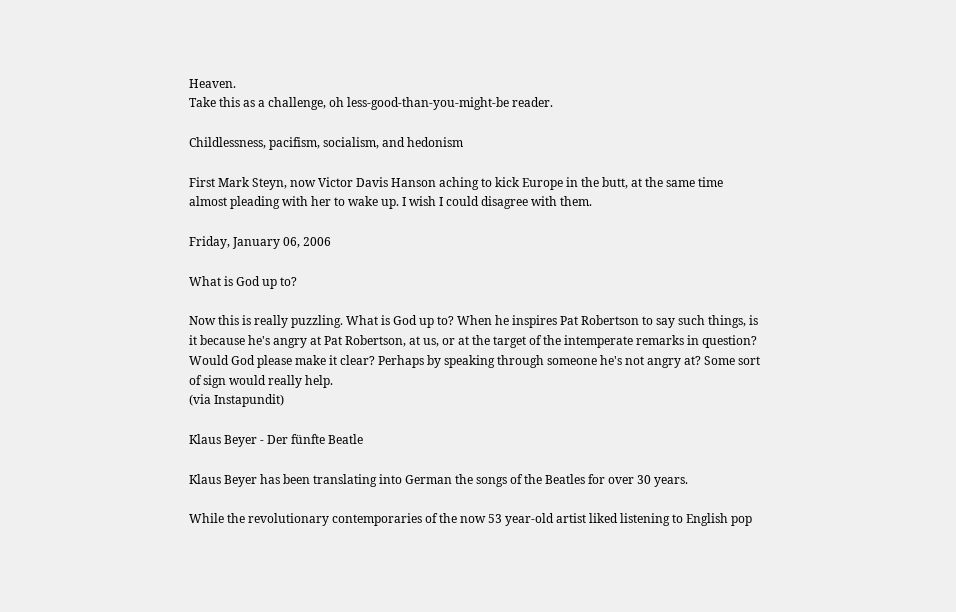Heaven.
Take this as a challenge, oh less-good-than-you-might-be reader.

Childlessness, pacifism, socialism, and hedonism

First Mark Steyn, now Victor Davis Hanson aching to kick Europe in the butt, at the same time almost pleading with her to wake up. I wish I could disagree with them.

Friday, January 06, 2006

What is God up to?

Now this is really puzzling. What is God up to? When he inspires Pat Robertson to say such things, is it because he's angry at Pat Robertson, at us, or at the target of the intemperate remarks in question? Would God please make it clear? Perhaps by speaking through someone he's not angry at? Some sort of sign would really help.
(via Instapundit)

Klaus Beyer - Der fünfte Beatle

Klaus Beyer has been translating into German the songs of the Beatles for over 30 years.

While the revolutionary contemporaries of the now 53 year-old artist liked listening to English pop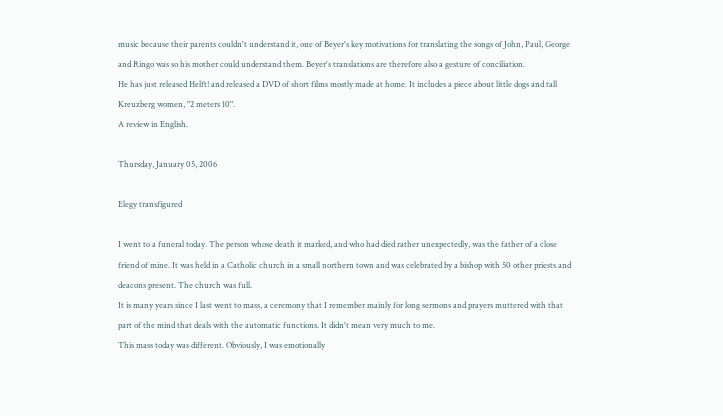music because their parents couldn't understand it, one of Beyer's key motivations for translating the songs of John, Paul, George and Ringo was so his mother could understand them. Beyer's translations are therefore also a gesture of conciliation.
He has just released Helft! and released a DVD of short films mostly made at home. It includes a piece about little dogs and tall Kreuzberg women, "2 meters 10".
A review in English.

Thursday, January 05, 2006

Elegy transfigured

I went to a funeral today. The person whose death it marked, and who had died rather unexpectedly, was the father of a close friend of mine. It was held in a Catholic church in a small northern town and was celebrated by a bishop with 50 other priests and deacons present. The church was full.
It is many years since I last went to mass, a ceremony that I remember mainly for long sermons and prayers muttered with that part of the mind that deals with the automatic functions. It didn't mean very much to me.
This mass today was different. Obviously, I was emotionally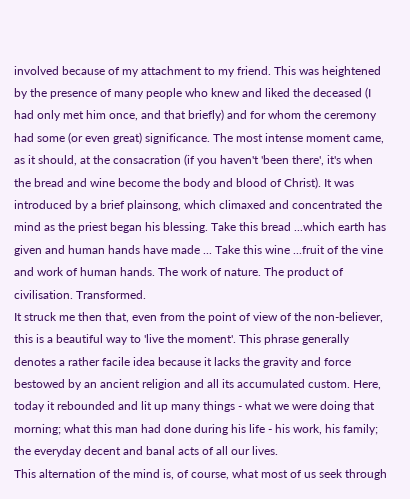involved because of my attachment to my friend. This was heightened by the presence of many people who knew and liked the deceased (I had only met him once, and that briefly) and for whom the ceremony had some (or even great) significance. The most intense moment came, as it should, at the consacration (if you haven't 'been there', it's when the bread and wine become the body and blood of Christ). It was introduced by a brief plainsong, which climaxed and concentrated the mind as the priest began his blessing. Take this bread ...which earth has given and human hands have made ... Take this wine ...fruit of the vine and work of human hands. The work of nature. The product of civilisation. Transformed.
It struck me then that, even from the point of view of the non-believer, this is a beautiful way to 'live the moment'. This phrase generally denotes a rather facile idea because it lacks the gravity and force bestowed by an ancient religion and all its accumulated custom. Here, today it rebounded and lit up many things - what we were doing that morning; what this man had done during his life - his work, his family; the everyday decent and banal acts of all our lives.
This alternation of the mind is, of course, what most of us seek through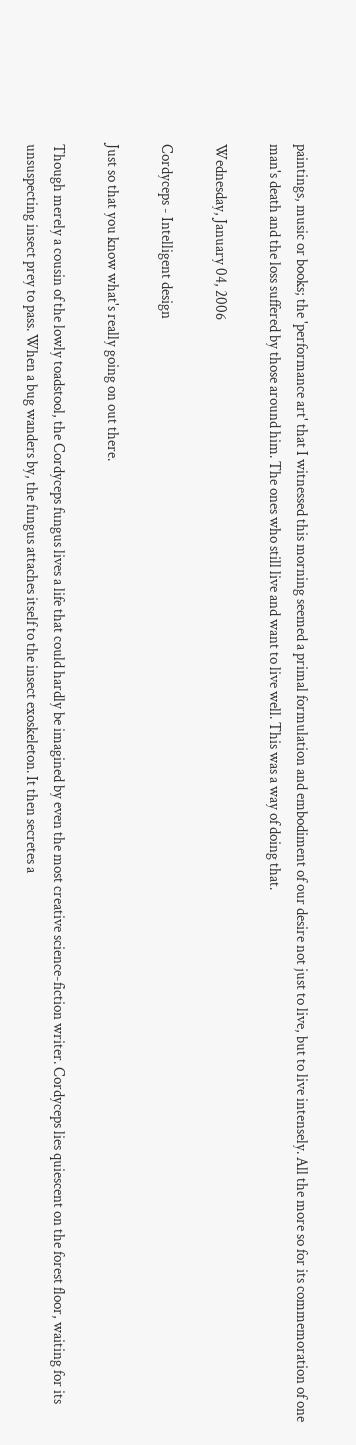paintings, music or books; the 'performance art' that I witnessed this morning seemed a primal formulation and embodiment of our desire not just to live, but to live intensely. All the more so for its commemoration of one man's death and the loss suffered by those around him. The ones who still live and want to live well. This was a way of doing that.

Wednesday, January 04, 2006

Cordyceps - Intelligent design

Just so that you know what's really going on out there.

Though merely a cousin of the lowly toadstool, the Cordyceps fungus lives a life that could hardly be imagined by even the most creative science-fiction writer. Cordyceps lies quiescent on the forest floor, waiting for its unsuspecting insect prey to pass. When a bug wanders by, the fungus attaches itself to the insect exoskeleton. It then secretes a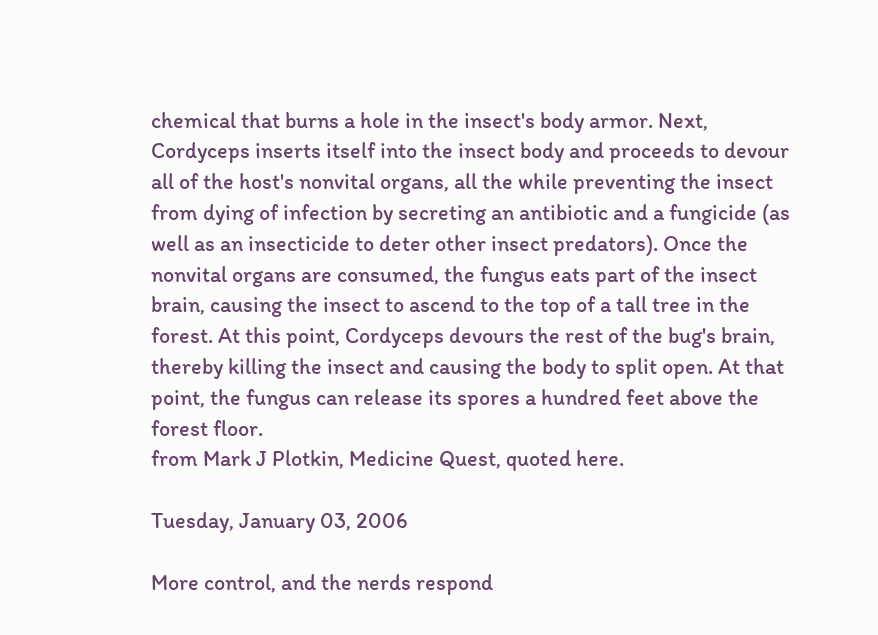chemical that burns a hole in the insect's body armor. Next, Cordyceps inserts itself into the insect body and proceeds to devour all of the host's nonvital organs, all the while preventing the insect from dying of infection by secreting an antibiotic and a fungicide (as well as an insecticide to deter other insect predators). Once the nonvital organs are consumed, the fungus eats part of the insect brain, causing the insect to ascend to the top of a tall tree in the forest. At this point, Cordyceps devours the rest of the bug's brain, thereby killing the insect and causing the body to split open. At that point, the fungus can release its spores a hundred feet above the forest floor.
from Mark J Plotkin, Medicine Quest, quoted here.

Tuesday, January 03, 2006

More control, and the nerds respond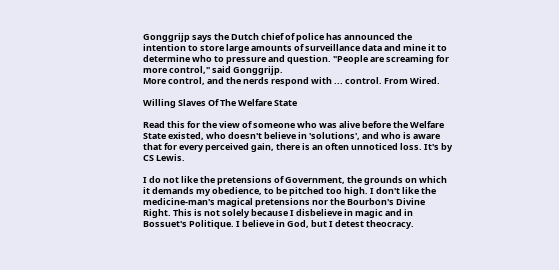Gonggrijp says the Dutch chief of police has announced the intention to store large amounts of surveillance data and mine it to determine who to pressure and question. "People are screaming for more control," said Gonggrijp.
More control, and the nerds respond with ... control. From Wired.

Willing Slaves Of The Welfare State

Read this for the view of someone who was alive before the Welfare State existed, who doesn't believe in 'solutions', and who is aware that for every perceived gain, there is an often unnoticed loss. It's by CS Lewis.

I do not like the pretensions of Government, the grounds on which it demands my obedience, to be pitched too high. I don't like the medicine-man's magical pretensions nor the Bourbon's Divine Right. This is not solely because I disbelieve in magic and in Bossuet's Politique. I believe in God, but I detest theocracy.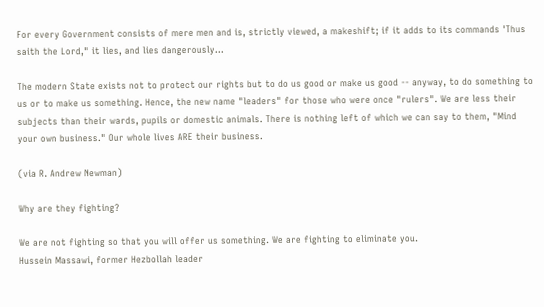For every Government consists of mere men and is, strictly viewed, a makeshift; if it adds to its commands 'Thus saith the Lord," it lies, and lies dangerously...

The modern State exists not to protect our rights but to do us good or make us good -- anyway, to do something to us or to make us something. Hence, the new name "leaders" for those who were once "rulers". We are less their subjects than their wards, pupils or domestic animals. There is nothing left of which we can say to them, "Mind your own business." Our whole lives ARE their business.

(via R. Andrew Newman)

Why are they fighting?

We are not fighting so that you will offer us something. We are fighting to eliminate you.
Hussein Massawi, former Hezbollah leader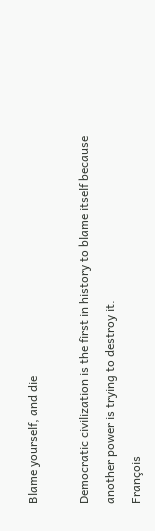Blame yourself, and die

Democratic civilization is the first in history to blame itself because another power is trying to destroy it.
François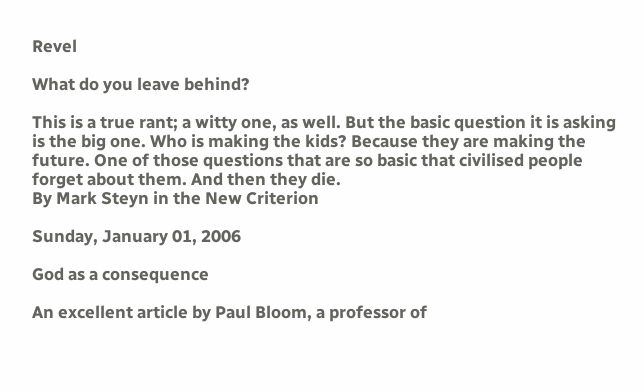Revel

What do you leave behind?

This is a true rant; a witty one, as well. But the basic question it is asking is the big one. Who is making the kids? Because they are making the future. One of those questions that are so basic that civilised people forget about them. And then they die.
By Mark Steyn in the New Criterion

Sunday, January 01, 2006

God as a consequence

An excellent article by Paul Bloom, a professor of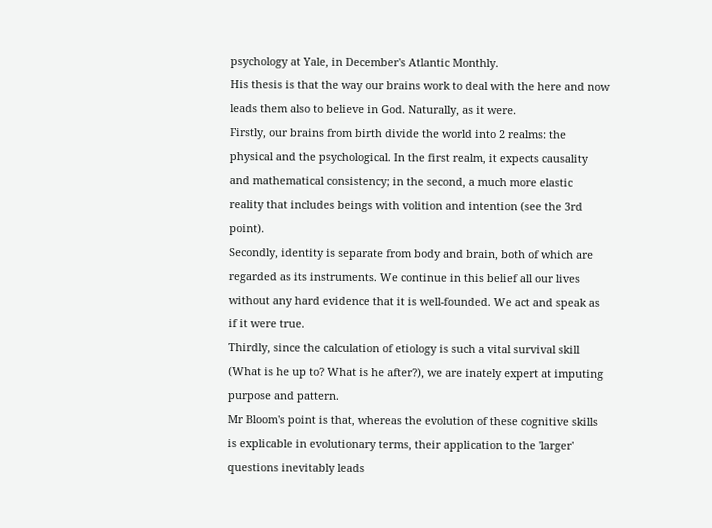psychology at Yale, in December's Atlantic Monthly.
His thesis is that the way our brains work to deal with the here and now leads them also to believe in God. Naturally, as it were.
Firstly, our brains from birth divide the world into 2 realms: the physical and the psychological. In the first realm, it expects causality and mathematical consistency; in the second, a much more elastic reality that includes beings with volition and intention (see the 3rd point).
Secondly, identity is separate from body and brain, both of which are regarded as its instruments. We continue in this belief all our lives without any hard evidence that it is well-founded. We act and speak as if it were true.
Thirdly, since the calculation of etiology is such a vital survival skill (What is he up to? What is he after?), we are inately expert at imputing purpose and pattern.
Mr Bloom's point is that, whereas the evolution of these cognitive skills is explicable in evolutionary terms, their application to the 'larger' questions inevitably leads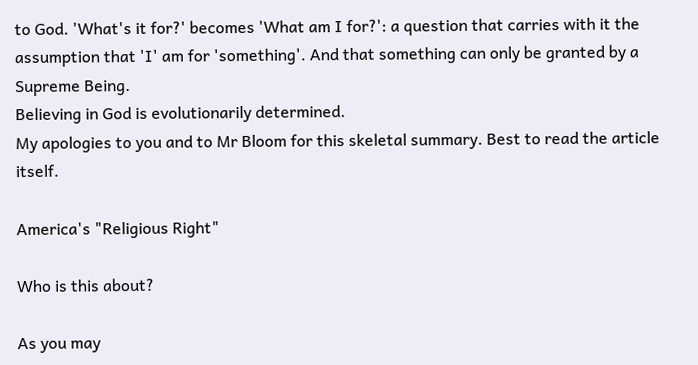to God. 'What's it for?' becomes 'What am I for?': a question that carries with it the assumption that 'I' am for 'something'. And that something can only be granted by a Supreme Being.
Believing in God is evolutionarily determined.
My apologies to you and to Mr Bloom for this skeletal summary. Best to read the article itself.

America's "Religious Right"

Who is this about?

As you may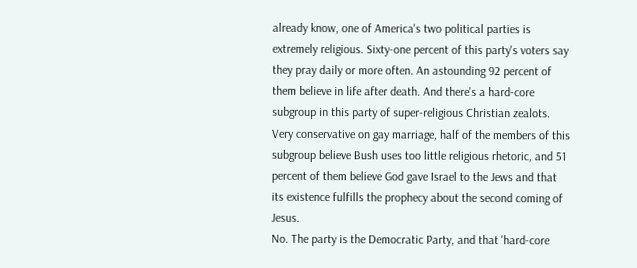already know, one of America's two political parties is extremely religious. Sixty-one percent of this party's voters say they pray daily or more often. An astounding 92 percent of them believe in life after death. And there's a hard-core subgroup in this party of super-religious Christian zealots. Very conservative on gay marriage, half of the members of this subgroup believe Bush uses too little religious rhetoric, and 51 percent of them believe God gave Israel to the Jews and that its existence fulfills the prophecy about the second coming of Jesus.
No. The party is the Democratic Party, and that 'hard-core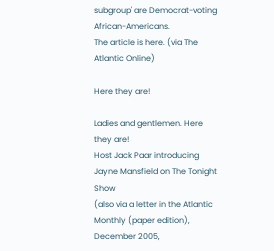subgroup' are Democrat-voting African-Americans.
The article is here. (via The Atlantic Online)

Here they are!

Ladies and gentlemen. Here they are!
Host Jack Paar introducing Jayne Mansfield on The Tonight Show
(also via a letter in the Atlantic Monthly (paper edition), December 2005,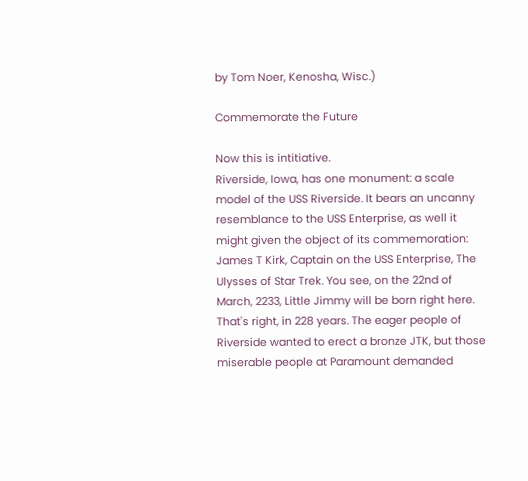by Tom Noer, Kenosha, Wisc.)

Commemorate the Future

Now this is intitiative.
Riverside, Iowa, has one monument: a scale model of the USS Riverside. It bears an uncanny resemblance to the USS Enterprise, as well it might given the object of its commemoration: James T Kirk, Captain on the USS Enterprise, The Ulysses of Star Trek. You see, on the 22nd of March, 2233, Little Jimmy will be born right here. That's right, in 228 years. The eager people of Riverside wanted to erect a bronze JTK, but those miserable people at Paramount demanded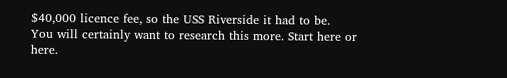$40,000 licence fee, so the USS Riverside it had to be.
You will certainly want to research this more. Start here or here.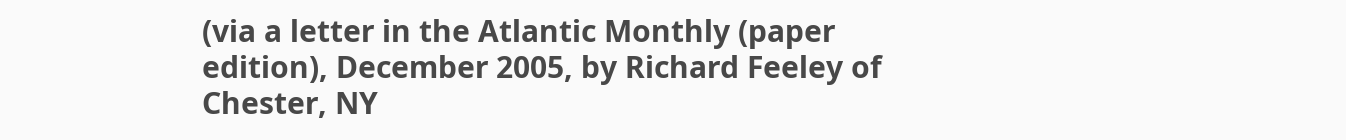(via a letter in the Atlantic Monthly (paper edition), December 2005, by Richard Feeley of Chester, NY